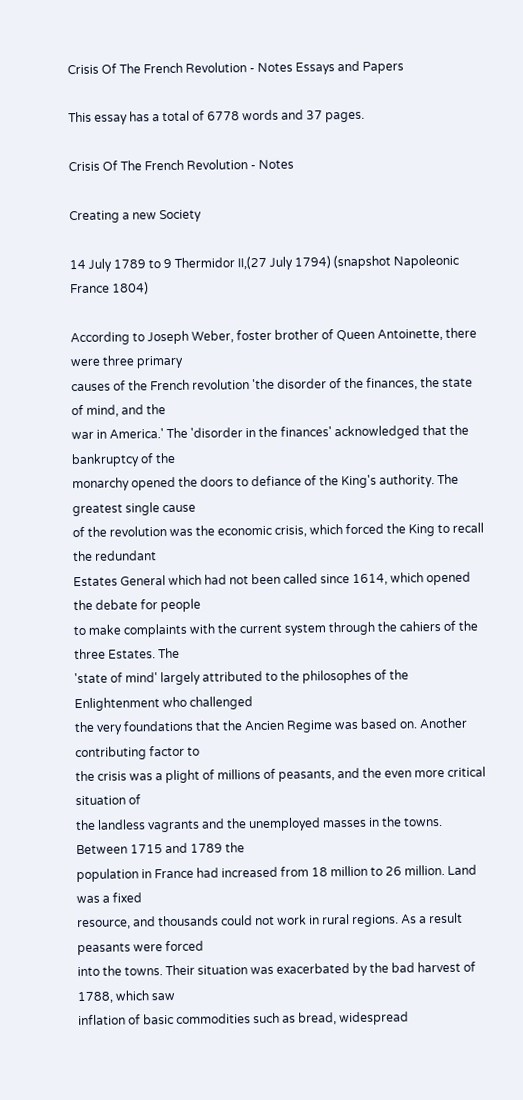Crisis Of The French Revolution - Notes Essays and Papers

This essay has a total of 6778 words and 37 pages.

Crisis Of The French Revolution - Notes

Creating a new Society

14 July 1789 to 9 Thermidor II,(27 July 1794) (snapshot Napoleonic France 1804)

According to Joseph Weber, foster brother of Queen Antoinette, there were three primary
causes of the French revolution 'the disorder of the finances, the state of mind, and the
war in America.' The 'disorder in the finances' acknowledged that the bankruptcy of the
monarchy opened the doors to defiance of the King's authority. The greatest single cause
of the revolution was the economic crisis, which forced the King to recall the redundant
Estates General which had not been called since 1614, which opened the debate for people
to make complaints with the current system through the cahiers of the three Estates. The
'state of mind' largely attributed to the philosophes of the Enlightenment who challenged
the very foundations that the Ancien Regime was based on. Another contributing factor to
the crisis was a plight of millions of peasants, and the even more critical situation of
the landless vagrants and the unemployed masses in the towns. Between 1715 and 1789 the
population in France had increased from 18 million to 26 million. Land was a fixed
resource, and thousands could not work in rural regions. As a result peasants were forced
into the towns. Their situation was exacerbated by the bad harvest of 1788, which saw
inflation of basic commodities such as bread, widespread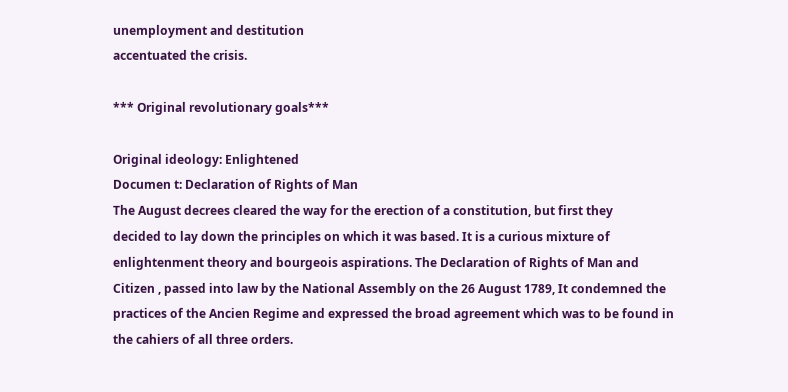unemployment and destitution
accentuated the crisis.

*** Original revolutionary goals***

Original ideology: Enlightened
Documen t: Declaration of Rights of Man
The August decrees cleared the way for the erection of a constitution, but first they
decided to lay down the principles on which it was based. It is a curious mixture of
enlightenment theory and bourgeois aspirations. The Declaration of Rights of Man and
Citizen , passed into law by the National Assembly on the 26 August 1789, It condemned the
practices of the Ancien Regime and expressed the broad agreement which was to be found in
the cahiers of all three orders.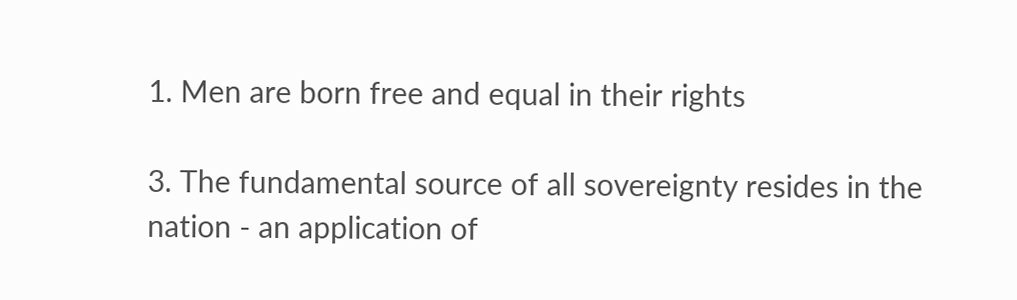1. Men are born free and equal in their rights

3. The fundamental source of all sovereignty resides in the nation - an application of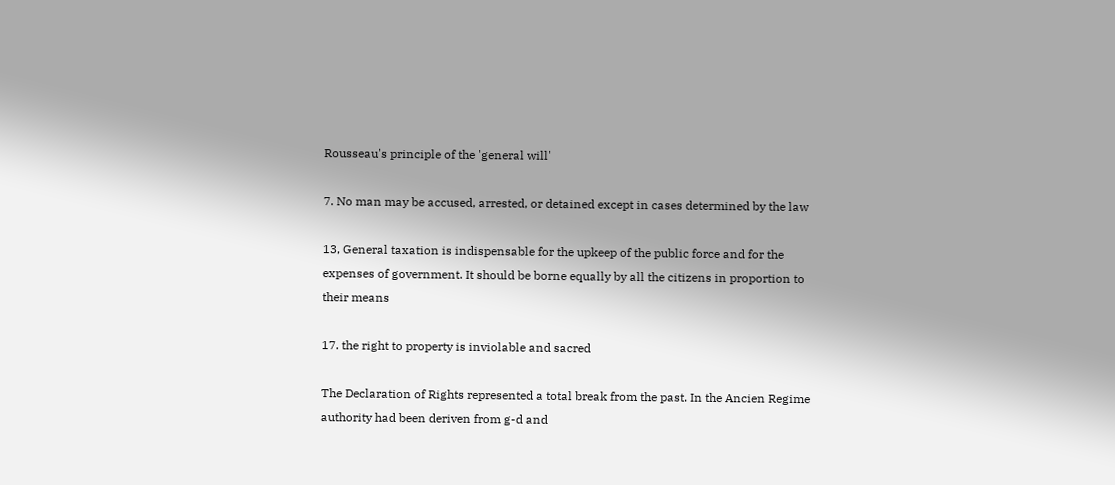Rousseau's principle of the 'general will'

7. No man may be accused, arrested, or detained except in cases determined by the law

13, General taxation is indispensable for the upkeep of the public force and for the
expenses of government. It should be borne equally by all the citizens in proportion to
their means

17. the right to property is inviolable and sacred

The Declaration of Rights represented a total break from the past. In the Ancien Regime
authority had been deriven from g-d and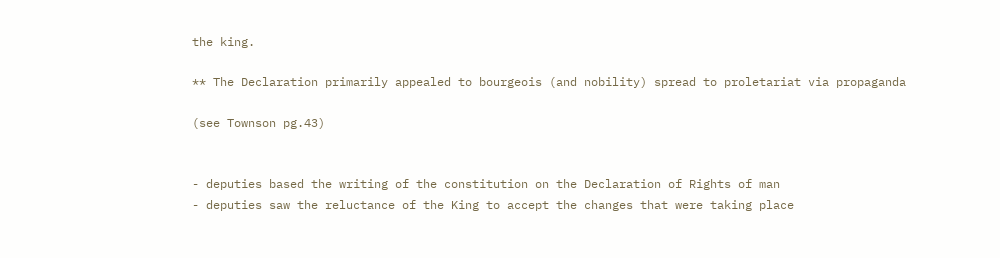the king.

** The Declaration primarily appealed to bourgeois (and nobility) spread to proletariat via propaganda

(see Townson pg.43)


- deputies based the writing of the constitution on the Declaration of Rights of man
- deputies saw the reluctance of the King to accept the changes that were taking place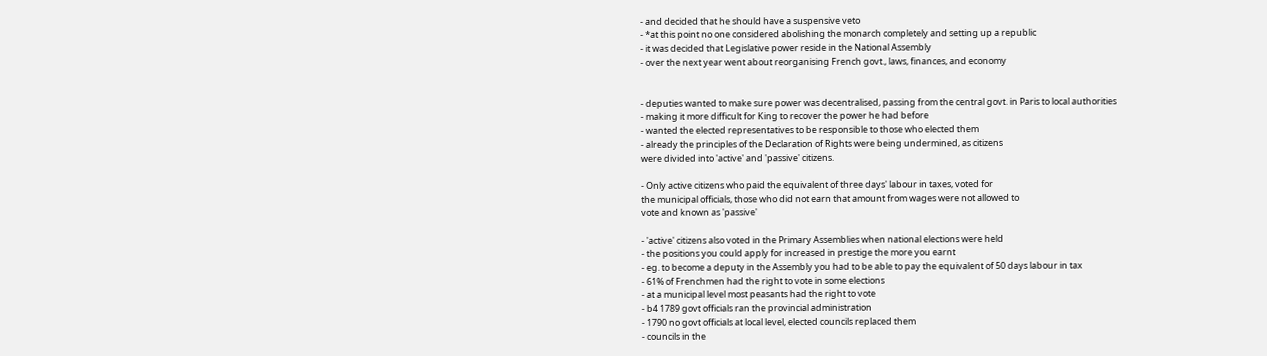- and decided that he should have a suspensive veto
- *at this point no one considered abolishing the monarch completely and setting up a republic
- it was decided that Legislative power reside in the National Assembly
- over the next year went about reorganising French govt., laws, finances, and economy


- deputies wanted to make sure power was decentralised, passing from the central govt. in Paris to local authorities
- making it more difficult for King to recover the power he had before
- wanted the elected representatives to be responsible to those who elected them
- already the principles of the Declaration of Rights were being undermined, as citizens
were divided into 'active' and 'passive' citizens.

- Only active citizens who paid the equivalent of three days' labour in taxes, voted for
the municipal officials, those who did not earn that amount from wages were not allowed to
vote and known as 'passive'

- 'active' citizens also voted in the Primary Assemblies when national elections were held
- the positions you could apply for increased in prestige the more you earnt
- eg. to become a deputy in the Assembly you had to be able to pay the equivalent of 50 days labour in tax
- 61% of Frenchmen had the right to vote in some elections
- at a municipal level most peasants had the right to vote
- b4 1789 govt officials ran the provincial administration
- 1790 no govt officials at local level, elected councils replaced them
- councils in the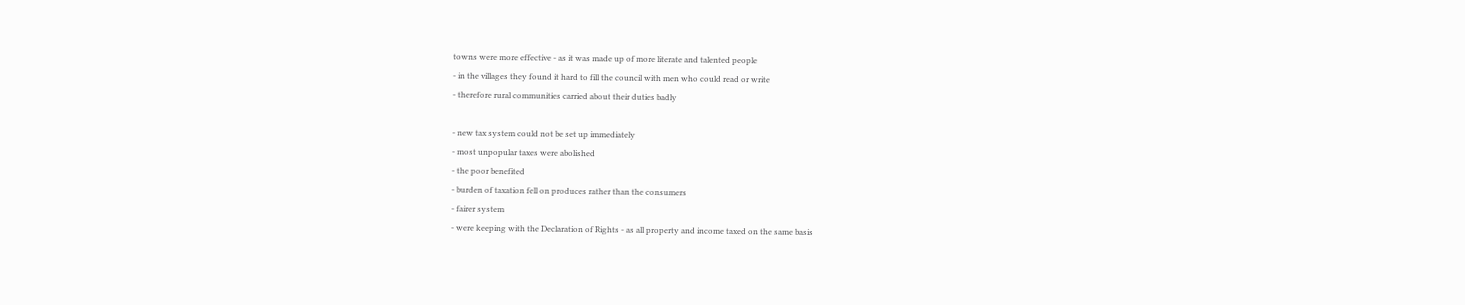towns were more effective - as it was made up of more literate and talented people
- in the villages they found it hard to fill the council with men who could read or write
- therefore rural communities carried about their duties badly

- new tax system could not be set up immediately
- most unpopular taxes were abolished
- the poor benefited
- burden of taxation fell on produces rather than the consumers
- fairer system
- were keeping with the Declaration of Rights - as all property and income taxed on the same basis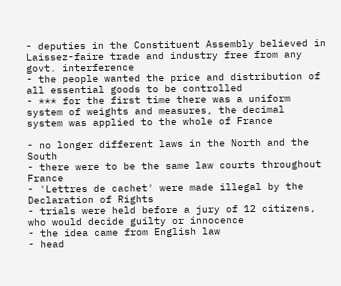- deputies in the Constituent Assembly believed in Laissez-faire trade and industry free from any govt. interference
- the people wanted the price and distribution of all essential goods to be controlled
- *** for the first time there was a uniform system of weights and measures, the decimal
system was applied to the whole of France

- no longer different laws in the North and the South
- there were to be the same law courts throughout France
- 'Lettres de cachet' were made illegal by the Declaration of Rights
- trials were held before a jury of 12 citizens, who would decide guilty or innocence
- the idea came from English law
- head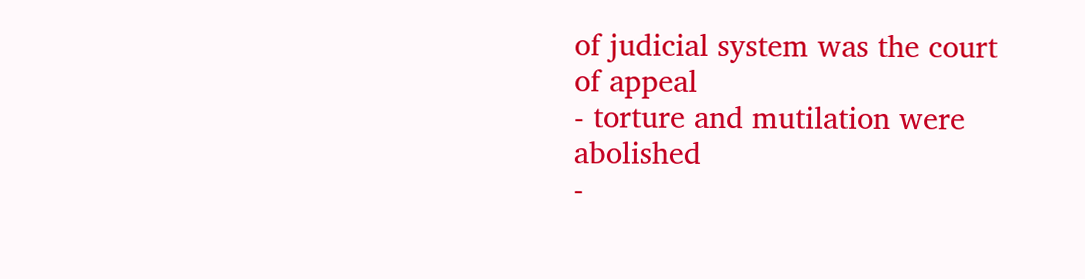of judicial system was the court of appeal
- torture and mutilation were abolished
-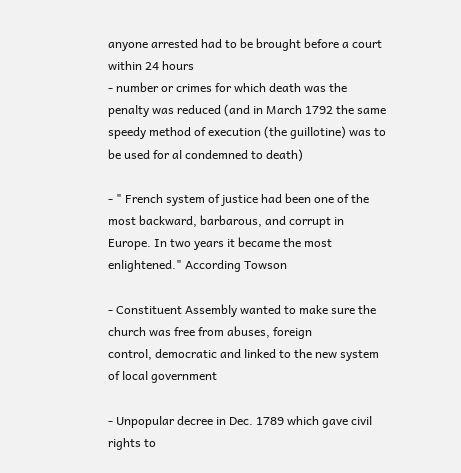anyone arrested had to be brought before a court within 24 hours
- number or crimes for which death was the penalty was reduced (and in March 1792 the same
speedy method of execution (the guillotine) was to be used for al condemned to death)

- " French system of justice had been one of the most backward, barbarous, and corrupt in
Europe. In two years it became the most enlightened." According Towson

- Constituent Assembly wanted to make sure the church was free from abuses, foreign
control, democratic and linked to the new system of local government

- Unpopular decree in Dec. 1789 which gave civil rights to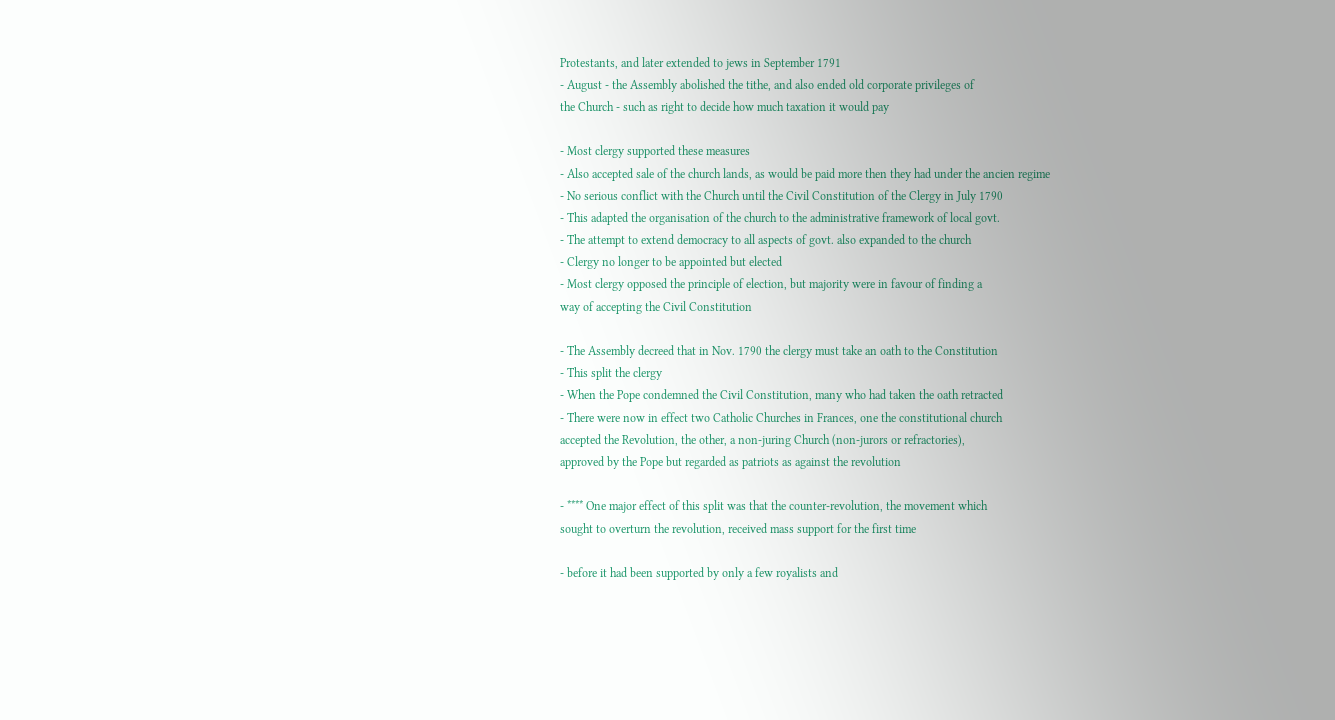Protestants, and later extended to jews in September 1791
- August - the Assembly abolished the tithe, and also ended old corporate privileges of
the Church - such as right to decide how much taxation it would pay

- Most clergy supported these measures
- Also accepted sale of the church lands, as would be paid more then they had under the ancien regime
- No serious conflict with the Church until the Civil Constitution of the Clergy in July 1790
- This adapted the organisation of the church to the administrative framework of local govt.
- The attempt to extend democracy to all aspects of govt. also expanded to the church
- Clergy no longer to be appointed but elected
- Most clergy opposed the principle of election, but majority were in favour of finding a
way of accepting the Civil Constitution

- The Assembly decreed that in Nov. 1790 the clergy must take an oath to the Constitution
- This split the clergy
- When the Pope condemned the Civil Constitution, many who had taken the oath retracted
- There were now in effect two Catholic Churches in Frances, one the constitutional church
accepted the Revolution, the other, a non-juring Church (non-jurors or refractories),
approved by the Pope but regarded as patriots as against the revolution

- **** One major effect of this split was that the counter-revolution, the movement which
sought to overturn the revolution, received mass support for the first time

- before it had been supported by only a few royalists and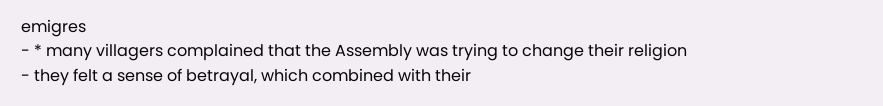emigres
- * many villagers complained that the Assembly was trying to change their religion
- they felt a sense of betrayal, which combined with their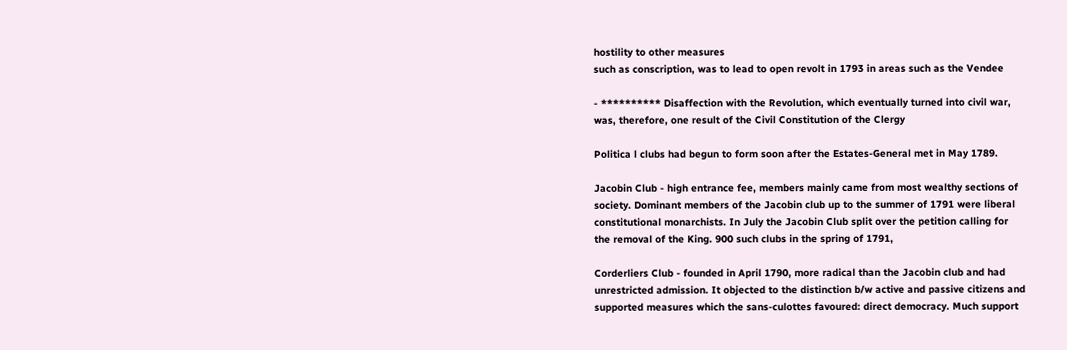hostility to other measures
such as conscription, was to lead to open revolt in 1793 in areas such as the Vendee

- ********** Disaffection with the Revolution, which eventually turned into civil war,
was, therefore, one result of the Civil Constitution of the Clergy

Politica l clubs had begun to form soon after the Estates-General met in May 1789.

Jacobin Club - high entrance fee, members mainly came from most wealthy sections of
society. Dominant members of the Jacobin club up to the summer of 1791 were liberal
constitutional monarchists. In July the Jacobin Club split over the petition calling for
the removal of the King. 900 such clubs in the spring of 1791,

Corderliers Club - founded in April 1790, more radical than the Jacobin club and had
unrestricted admission. It objected to the distinction b/w active and passive citizens and
supported measures which the sans-culottes favoured: direct democracy. Much support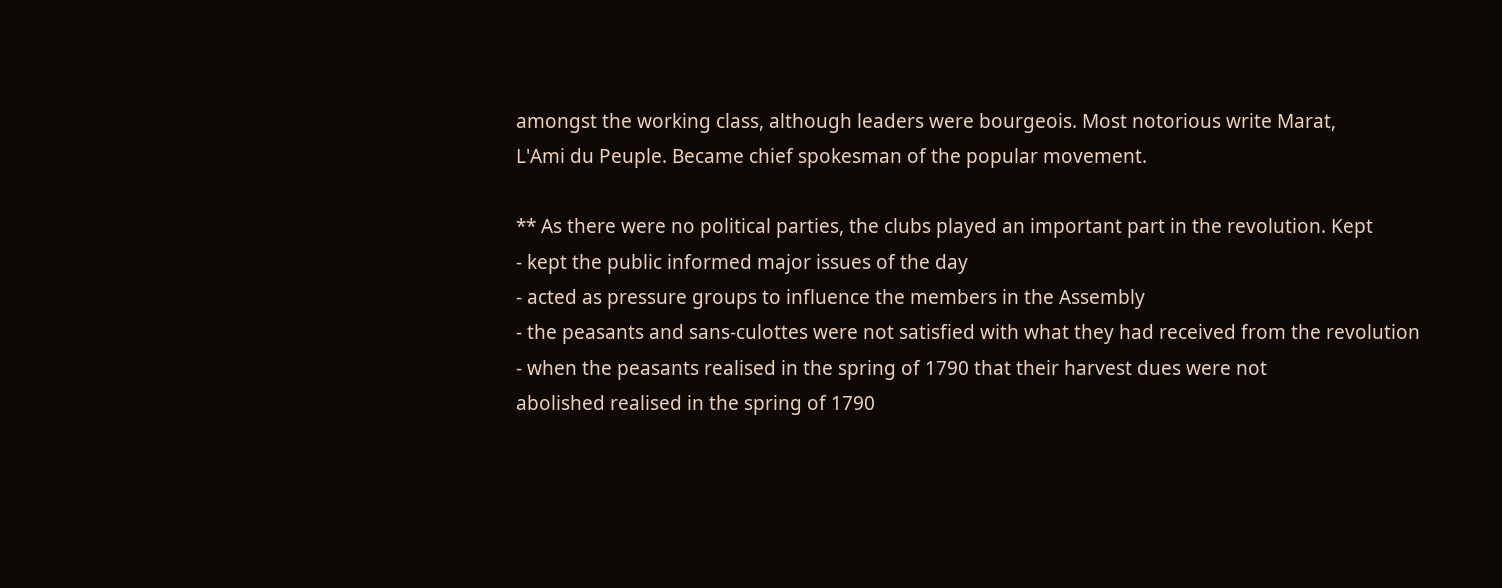amongst the working class, although leaders were bourgeois. Most notorious write Marat,
L'Ami du Peuple. Became chief spokesman of the popular movement.

** As there were no political parties, the clubs played an important part in the revolution. Kept
- kept the public informed major issues of the day
- acted as pressure groups to influence the members in the Assembly
- the peasants and sans-culottes were not satisfied with what they had received from the revolution
- when the peasants realised in the spring of 1790 that their harvest dues were not
abolished realised in the spring of 1790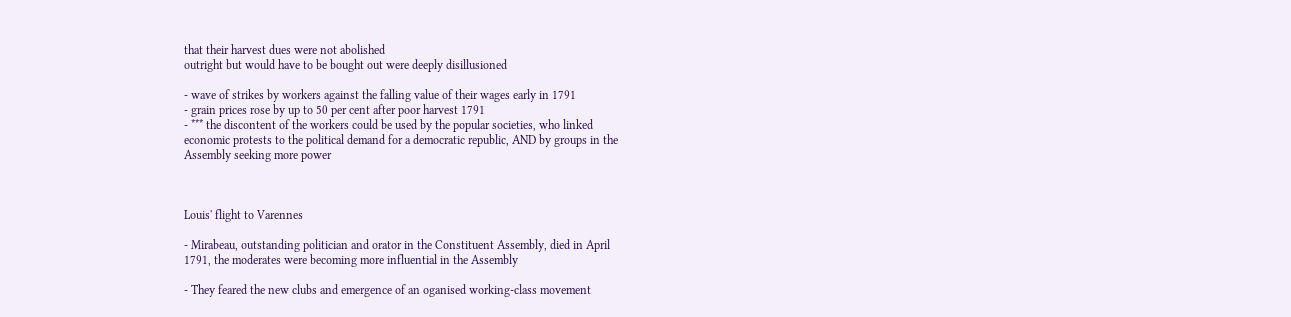that their harvest dues were not abolished
outright but would have to be bought out were deeply disillusioned

- wave of strikes by workers against the falling value of their wages early in 1791
- grain prices rose by up to 50 per cent after poor harvest 1791
- *** the discontent of the workers could be used by the popular societies, who linked
economic protests to the political demand for a democratic republic, AND by groups in the
Assembly seeking more power



Louis' flight to Varennes

- Mirabeau, outstanding politician and orator in the Constituent Assembly, died in April
1791, the moderates were becoming more influential in the Assembly

- They feared the new clubs and emergence of an oganised working-class movement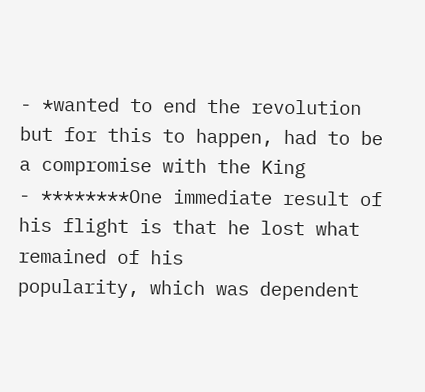- *wanted to end the revolution but for this to happen, had to be a compromise with the King
- ********One immediate result of his flight is that he lost what remained of his
popularity, which was dependent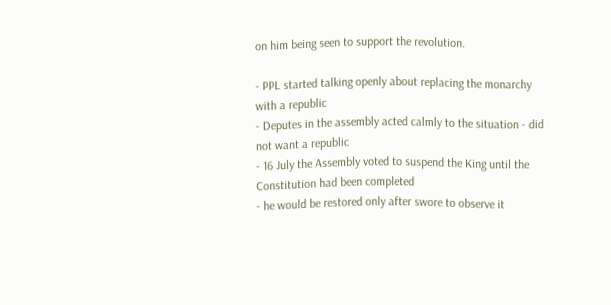on him being seen to support the revolution.

- PPL started talking openly about replacing the monarchy with a republic
- Deputes in the assembly acted calmly to the situation - did not want a republic
- 16 July the Assembly voted to suspend the King until the Constitution had been completed
- he would be restored only after swore to observe it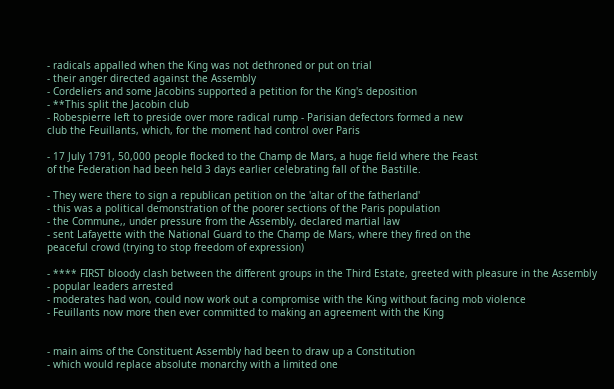- radicals appalled when the King was not dethroned or put on trial
- their anger directed against the Assembly
- Cordeliers and some Jacobins supported a petition for the King's deposition
- **This split the Jacobin club
- Robespierre left to preside over more radical rump - Parisian defectors formed a new
club the Feuillants, which, for the moment had control over Paris

- 17 July 1791, 50,000 people flocked to the Champ de Mars, a huge field where the Feast
of the Federation had been held 3 days earlier celebrating fall of the Bastille.

- They were there to sign a republican petition on the 'altar of the fatherland'
- this was a political demonstration of the poorer sections of the Paris population
- the Commune,, under pressure from the Assembly, declared martial law
- sent Lafayette with the National Guard to the Champ de Mars, where they fired on the
peaceful crowd (trying to stop freedom of expression)

- **** FIRST bloody clash between the different groups in the Third Estate, greeted with pleasure in the Assembly
- popular leaders arrested
- moderates had won, could now work out a compromise with the King without facing mob violence
- Feuillants now more then ever committed to making an agreement with the King


- main aims of the Constituent Assembly had been to draw up a Constitution
- which would replace absolute monarchy with a limited one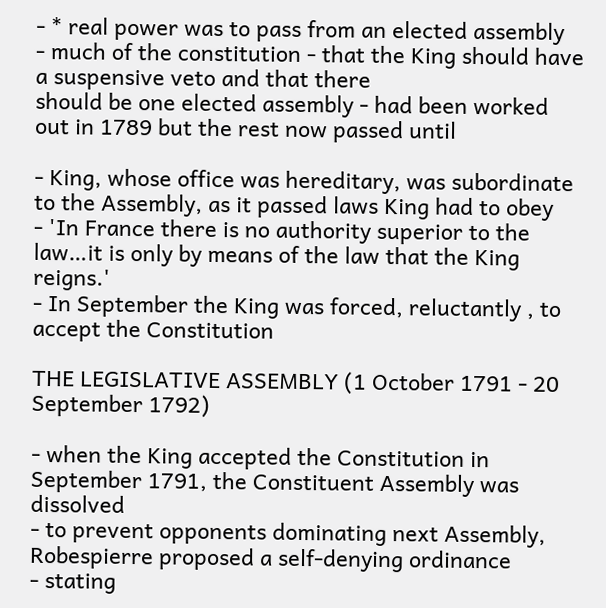- * real power was to pass from an elected assembly
- much of the constitution - that the King should have a suspensive veto and that there
should be one elected assembly - had been worked out in 1789 but the rest now passed until

- King, whose office was hereditary, was subordinate to the Assembly, as it passed laws King had to obey
- 'In France there is no authority superior to the law…it is only by means of the law that the King reigns.'
- In September the King was forced, reluctantly , to accept the Constitution

THE LEGISLATIVE ASSEMBLY (1 October 1791 - 20 September 1792)

- when the King accepted the Constitution in September 1791, the Constituent Assembly was dissolved
- to prevent opponents dominating next Assembly, Robespierre proposed a self-denying ordinance
- stating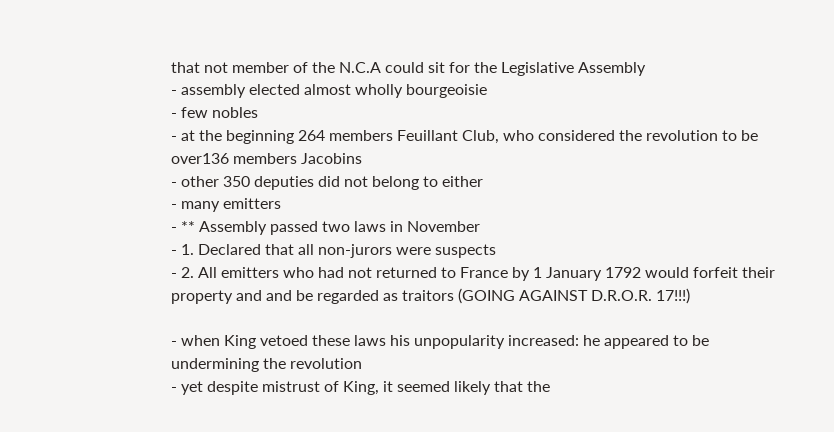that not member of the N.C.A could sit for the Legislative Assembly
- assembly elected almost wholly bourgeoisie
- few nobles
- at the beginning 264 members Feuillant Club, who considered the revolution to be over136 members Jacobins
- other 350 deputies did not belong to either
- many emitters
- ** Assembly passed two laws in November
- 1. Declared that all non-jurors were suspects
- 2. All emitters who had not returned to France by 1 January 1792 would forfeit their
property and and be regarded as traitors (GOING AGAINST D.R.O.R. 17!!!)

- when King vetoed these laws his unpopularity increased: he appeared to be undermining the revolution
- yet despite mistrust of King, it seemed likely that the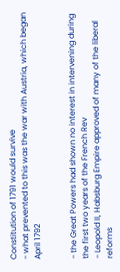Constitution of 1791 would survive
- what prevented to this was the war with Austria, which began April 1792


- the Great Powers had shown no interest in intervening during the first two years of the French Rev
- Leopold II, Habsburg Empire approved of many of the liberal reforms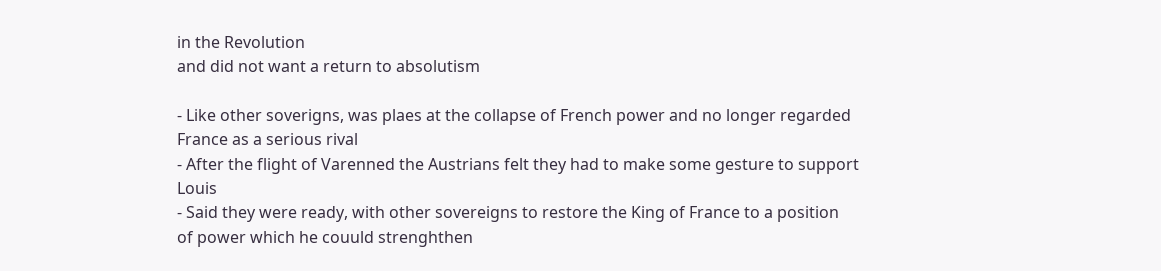in the Revolution
and did not want a return to absolutism

- Like other soverigns, was plaes at the collapse of French power and no longer regarded France as a serious rival
- After the flight of Varenned the Austrians felt they had to make some gesture to support Louis
- Said they were ready, with other sovereigns to restore the King of France to a position
of power which he couuld strenghthen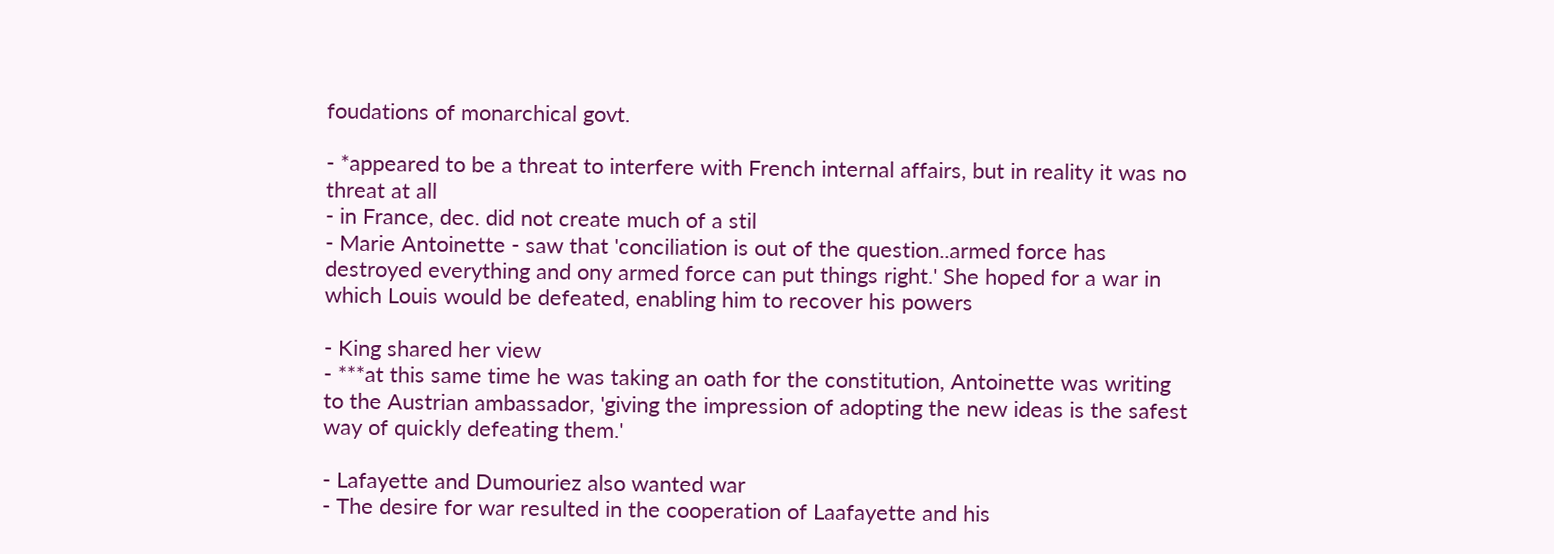foudations of monarchical govt.

- *appeared to be a threat to interfere with French internal affairs, but in reality it was no threat at all
- in France, dec. did not create much of a stil
- Marie Antoinette - saw that 'conciliation is out of the question..armed force has
destroyed everything and ony armed force can put things right.' She hoped for a war in
which Louis would be defeated, enabling him to recover his powers

- King shared her view
- ***at this same time he was taking an oath for the constitution, Antoinette was writing
to the Austrian ambassador, 'giving the impression of adopting the new ideas is the safest
way of quickly defeating them.'

- Lafayette and Dumouriez also wanted war
- The desire for war resulted in the cooperation of Laafayette and his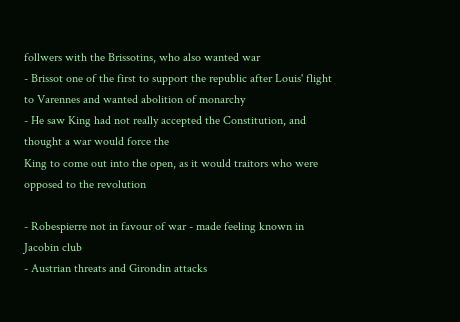follwers with the Brissotins, who also wanted war
- Brissot one of the first to support the republic after Louis' flight to Varennes and wanted abolition of monarchy
- He saw King had not really accepted the Constitution, and thought a war would force the
King to come out into the open, as it would traitors who were opposed to the revolution

- Robespierre not in favour of war - made feeling known in Jacobin club
- Austrian threats and Girondin attacks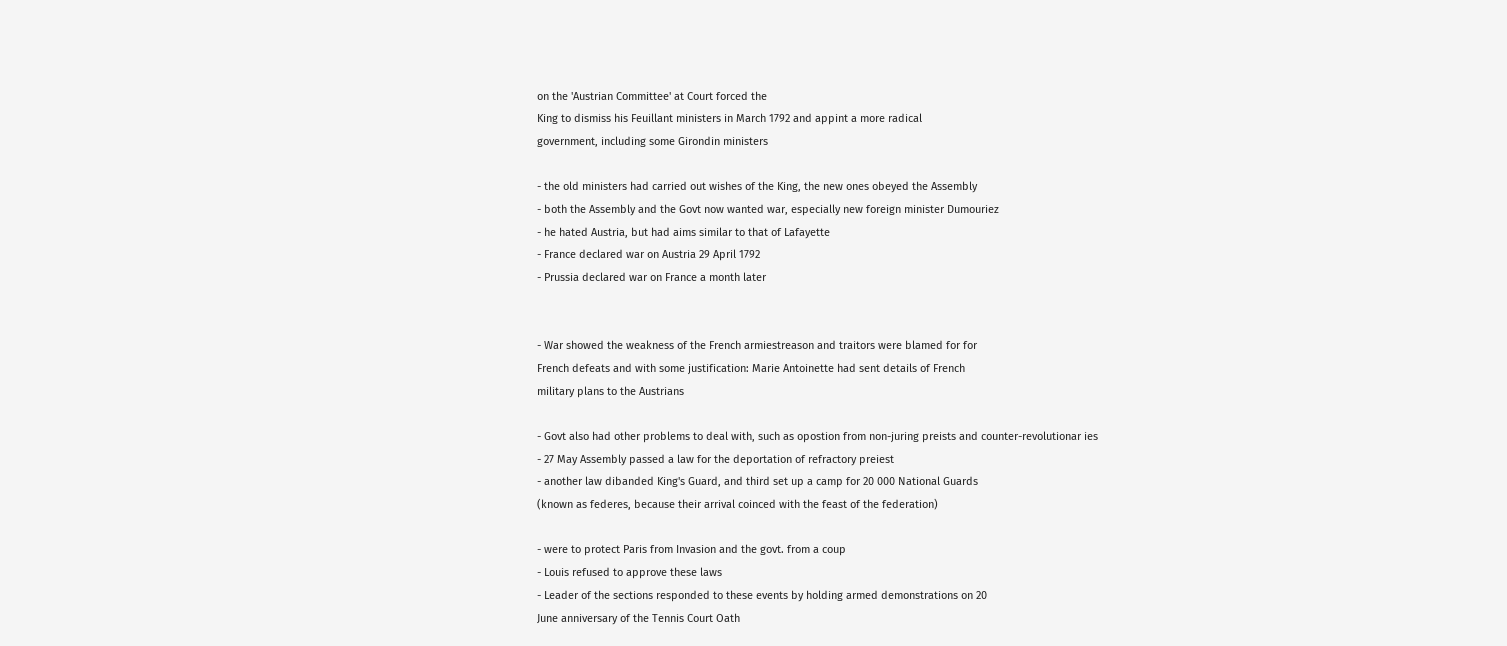on the 'Austrian Committee' at Court forced the
King to dismiss his Feuillant ministers in March 1792 and appint a more radical
government, including some Girondin ministers

- the old ministers had carried out wishes of the King, the new ones obeyed the Assembly
- both the Assembly and the Govt now wanted war, especially new foreign minister Dumouriez
- he hated Austria, but had aims similar to that of Lafayette
- France declared war on Austria 29 April 1792
- Prussia declared war on France a month later


- War showed the weakness of the French armiestreason and traitors were blamed for for
French defeats and with some justification: Marie Antoinette had sent details of French
military plans to the Austrians

- Govt also had other problems to deal with, such as opostion from non-juring preists and counter-revolutionar ies
- 27 May Assembly passed a law for the deportation of refractory preiest
- another law dibanded King's Guard, and third set up a camp for 20 000 National Guards
(known as federes, because their arrival coinced with the feast of the federation)

- were to protect Paris from Invasion and the govt. from a coup
- Louis refused to approve these laws
- Leader of the sections responded to these events by holding armed demonstrations on 20
June anniversary of the Tennis Court Oath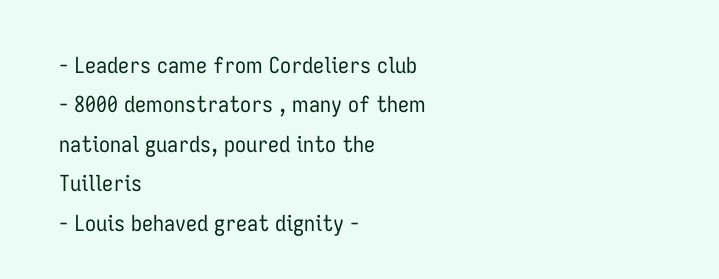- Leaders came from Cordeliers club
- 8000 demonstrators , many of them national guards, poured into the Tuilleris
- Louis behaved great dignity -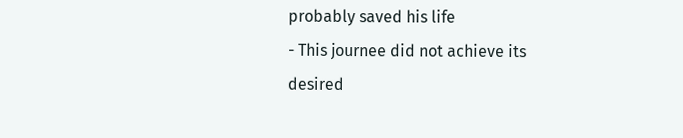probably saved his life
- This journee did not achieve its desired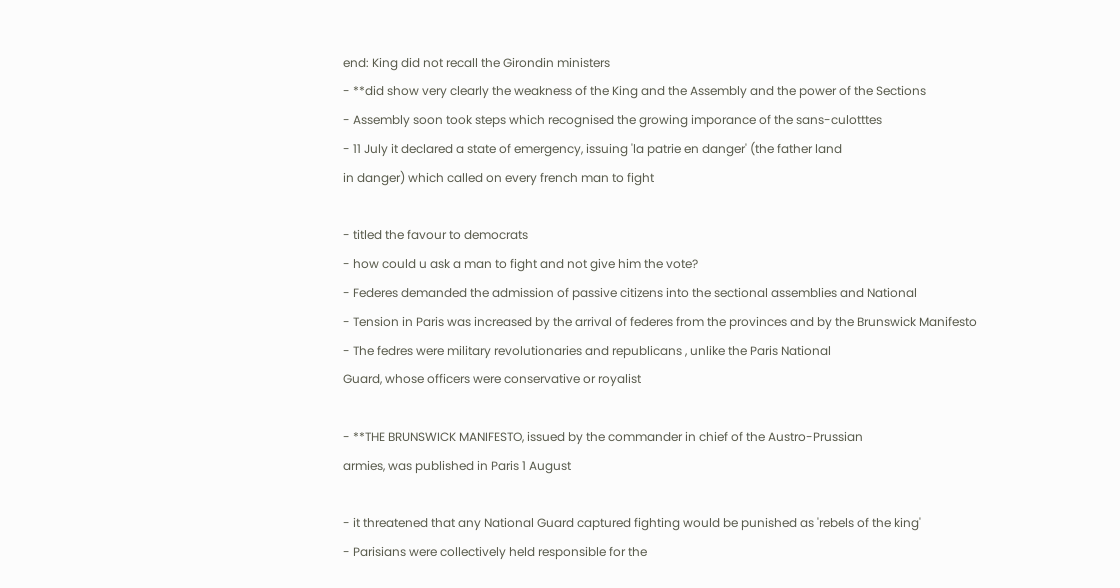end: King did not recall the Girondin ministers
- **did show very clearly the weakness of the King and the Assembly and the power of the Sections
- Assembly soon took steps which recognised the growing imporance of the sans-culotttes
- 11 July it declared a state of emergency, issuing 'la patrie en danger' (the father land
in danger) which called on every french man to fight

- titled the favour to democrats
- how could u ask a man to fight and not give him the vote?
- Federes demanded the admission of passive citizens into the sectional assemblies and National
- Tension in Paris was increased by the arrival of federes from the provinces and by the Brunswick Manifesto
- The fedres were military revolutionaries and republicans , unlike the Paris National
Guard, whose officers were conservative or royalist

- **THE BRUNSWICK MANIFESTO, issued by the commander in chief of the Austro-Prussian
armies, was published in Paris 1 August

- it threatened that any National Guard captured fighting would be punished as 'rebels of the king'
- Parisians were collectively held responsible for the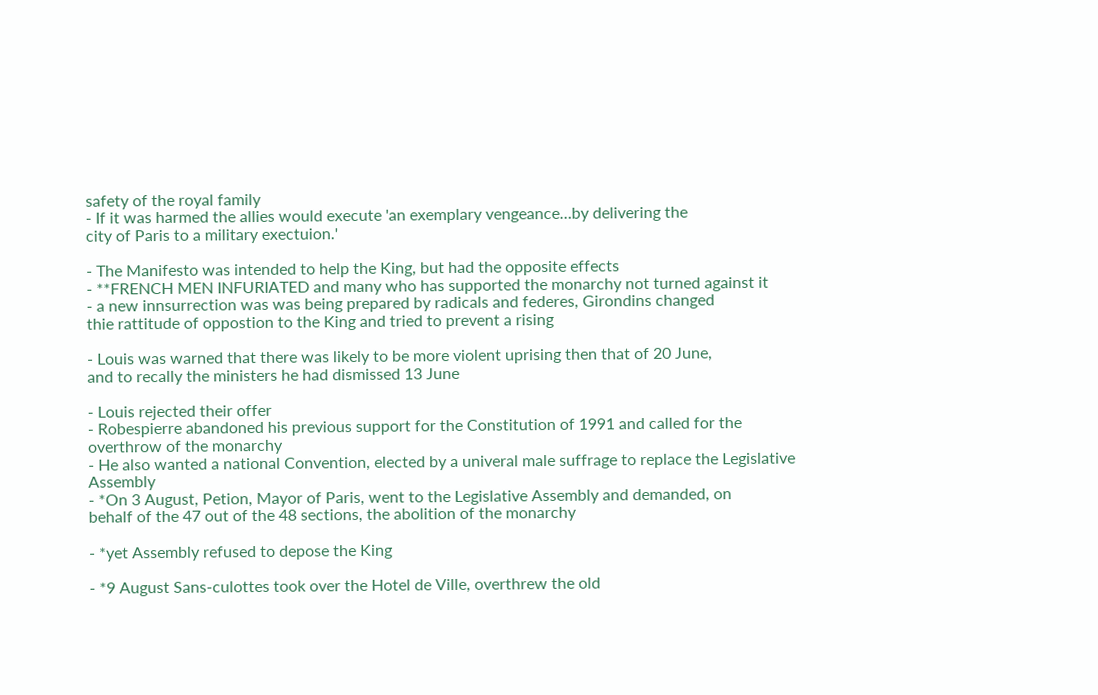safety of the royal family
- If it was harmed the allies would execute 'an exemplary vengeance…by delivering the
city of Paris to a military exectuion.'

- The Manifesto was intended to help the King, but had the opposite effects
- **FRENCH MEN INFURIATED and many who has supported the monarchy not turned against it
- a new innsurrection was was being prepared by radicals and federes, Girondins changed
thie rattitude of oppostion to the King and tried to prevent a rising

- Louis was warned that there was likely to be more violent uprising then that of 20 June,
and to recally the ministers he had dismissed 13 June

- Louis rejected their offer
- Robespierre abandoned his previous support for the Constitution of 1991 and called for the overthrow of the monarchy
- He also wanted a national Convention, elected by a univeral male suffrage to replace the Legislative Assembly
- *On 3 August, Petion, Mayor of Paris, went to the Legislative Assembly and demanded, on
behalf of the 47 out of the 48 sections, the abolition of the monarchy

- *yet Assembly refused to depose the King

- *9 August Sans-culottes took over the Hotel de Ville, overthrew the old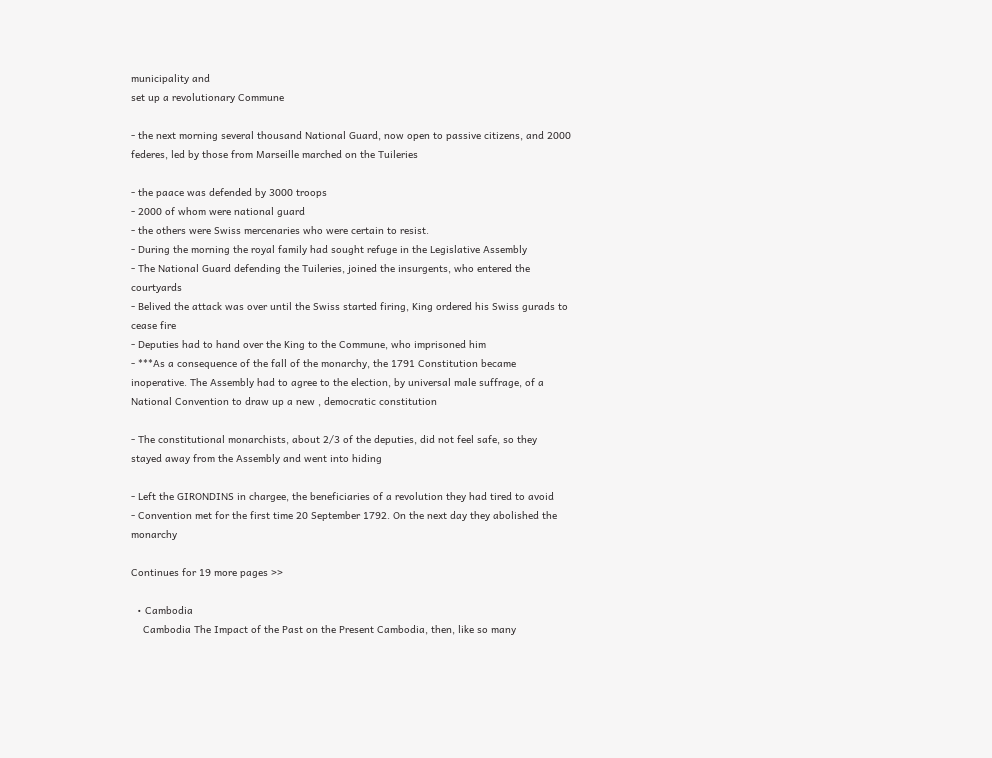municipality and
set up a revolutionary Commune

- the next morning several thousand National Guard, now open to passive citizens, and 2000
federes, led by those from Marseille marched on the Tuileries

- the paace was defended by 3000 troops
- 2000 of whom were national guard
- the others were Swiss mercenaries who were certain to resist.
- During the morning the royal family had sought refuge in the Legislative Assembly
- The National Guard defending the Tuileries, joined the insurgents, who entered the courtyards
- Belived the attack was over until the Swiss started firing, King ordered his Swiss gurads to cease fire
- Deputies had to hand over the King to the Commune, who imprisoned him
- ***As a consequence of the fall of the monarchy, the 1791 Constitution became
inoperative. The Assembly had to agree to the election, by universal male suffrage, of a
National Convention to draw up a new , democratic constitution

- The constitutional monarchists, about 2/3 of the deputies, did not feel safe, so they
stayed away from the Assembly and went into hiding

- Left the GIRONDINS in chargee, the beneficiaries of a revolution they had tired to avoid
- Convention met for the first time 20 September 1792. On the next day they abolished the monarchy

Continues for 19 more pages >>

  • Cambodia
    Cambodia The Impact of the Past on the Present Cambodia, then, like so many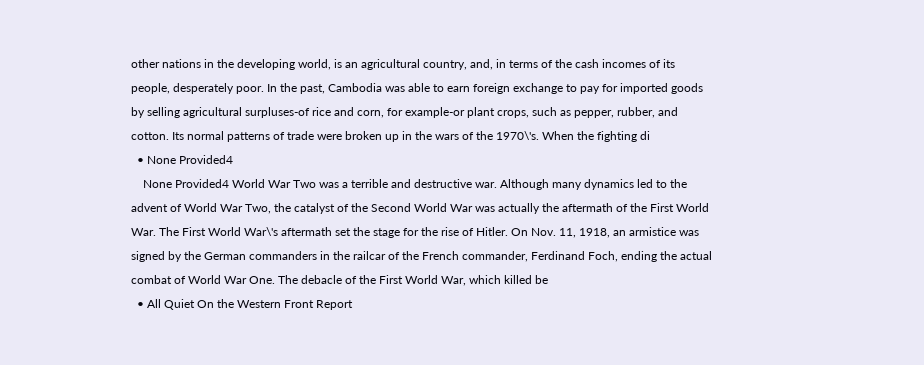other nations in the developing world, is an agricultural country, and, in terms of the cash incomes of its people, desperately poor. In the past, Cambodia was able to earn foreign exchange to pay for imported goods by selling agricultural surpluses-of rice and corn, for example-or plant crops, such as pepper, rubber, and cotton. Its normal patterns of trade were broken up in the wars of the 1970\'s. When the fighting di
  • None Provided4
    None Provided4 World War Two was a terrible and destructive war. Although many dynamics led to the advent of World War Two, the catalyst of the Second World War was actually the aftermath of the First World War. The First World War\'s aftermath set the stage for the rise of Hitler. On Nov. 11, 1918, an armistice was signed by the German commanders in the railcar of the French commander, Ferdinand Foch, ending the actual combat of World War One. The debacle of the First World War, which killed be
  • All Quiet On the Western Front Report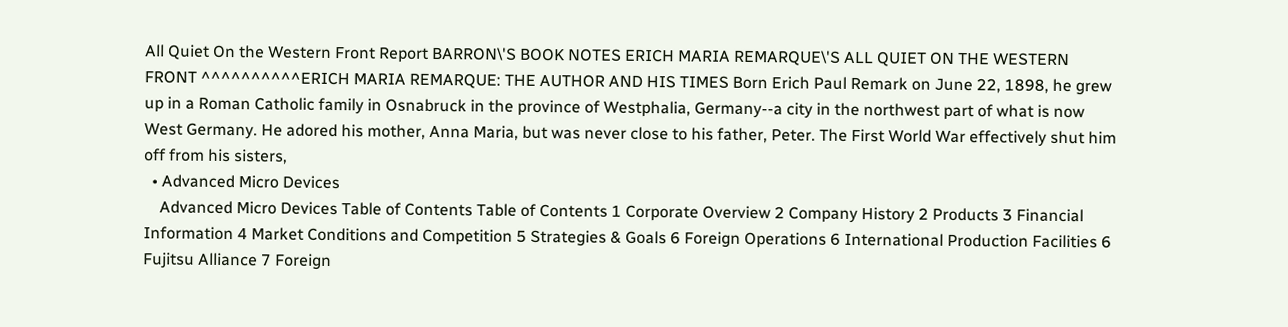All Quiet On the Western Front Report BARRON\'S BOOK NOTES ERICH MARIA REMARQUE\'S ALL QUIET ON THE WESTERN FRONT ^^^^^^^^^^ERICH MARIA REMARQUE: THE AUTHOR AND HIS TIMES Born Erich Paul Remark on June 22, 1898, he grew up in a Roman Catholic family in Osnabruck in the province of Westphalia, Germany--a city in the northwest part of what is now West Germany. He adored his mother, Anna Maria, but was never close to his father, Peter. The First World War effectively shut him off from his sisters,
  • Advanced Micro Devices
    Advanced Micro Devices Table of Contents Table of Contents 1 Corporate Overview 2 Company History 2 Products 3 Financial Information 4 Market Conditions and Competition 5 Strategies & Goals 6 Foreign Operations 6 International Production Facilities 6 Fujitsu Alliance 7 Foreign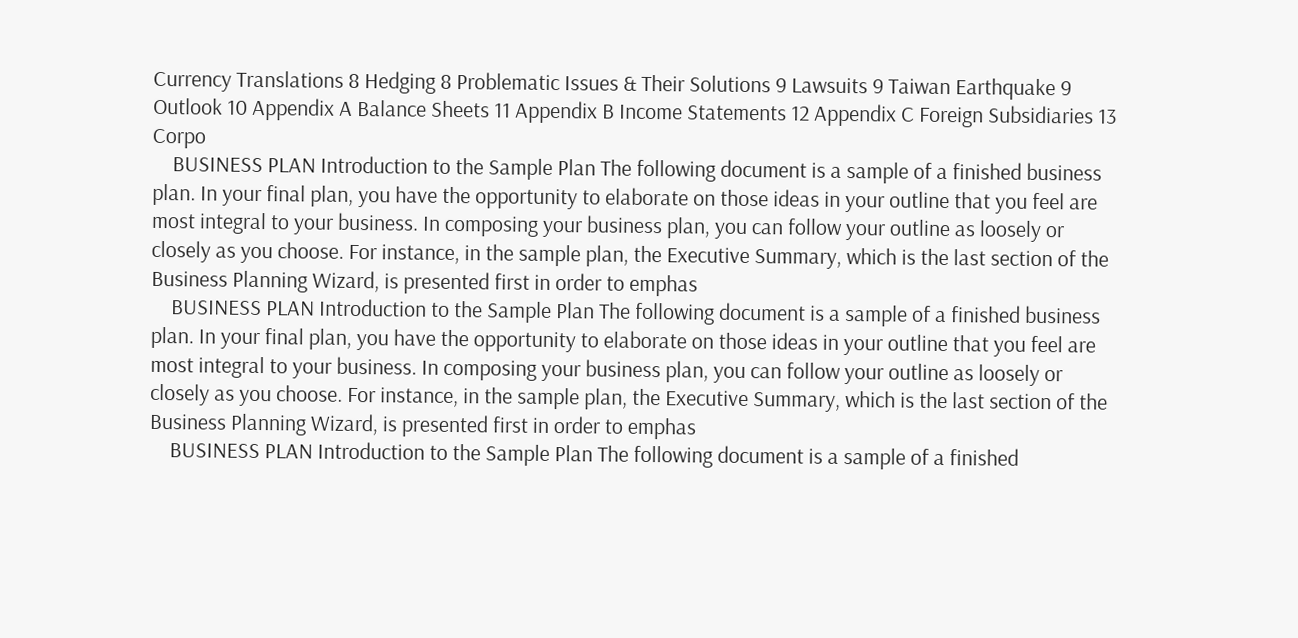Currency Translations 8 Hedging 8 Problematic Issues & Their Solutions 9 Lawsuits 9 Taiwan Earthquake 9 Outlook 10 Appendix A Balance Sheets 11 Appendix B Income Statements 12 Appendix C Foreign Subsidiaries 13 Corpo
    BUSINESS PLAN Introduction to the Sample Plan The following document is a sample of a finished business plan. In your final plan, you have the opportunity to elaborate on those ideas in your outline that you feel are most integral to your business. In composing your business plan, you can follow your outline as loosely or closely as you choose. For instance, in the sample plan, the Executive Summary, which is the last section of the Business Planning Wizard, is presented first in order to emphas
    BUSINESS PLAN Introduction to the Sample Plan The following document is a sample of a finished business plan. In your final plan, you have the opportunity to elaborate on those ideas in your outline that you feel are most integral to your business. In composing your business plan, you can follow your outline as loosely or closely as you choose. For instance, in the sample plan, the Executive Summary, which is the last section of the Business Planning Wizard, is presented first in order to emphas
    BUSINESS PLAN Introduction to the Sample Plan The following document is a sample of a finished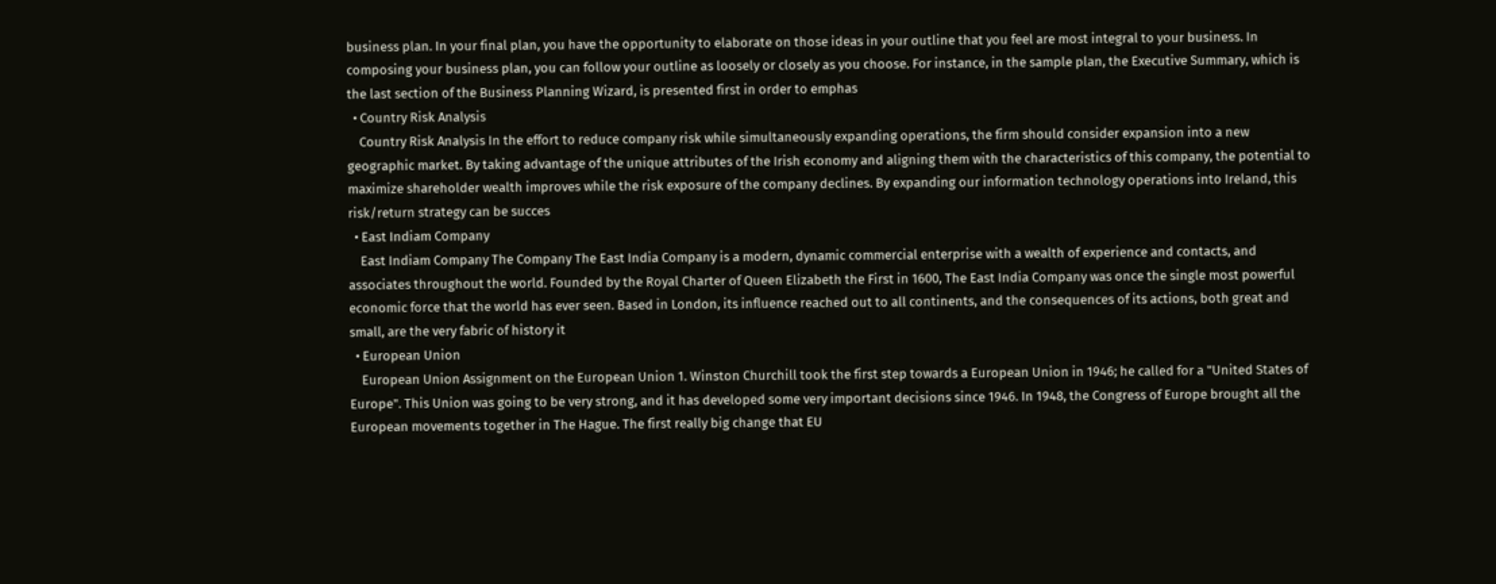business plan. In your final plan, you have the opportunity to elaborate on those ideas in your outline that you feel are most integral to your business. In composing your business plan, you can follow your outline as loosely or closely as you choose. For instance, in the sample plan, the Executive Summary, which is the last section of the Business Planning Wizard, is presented first in order to emphas
  • Country Risk Analysis
    Country Risk Analysis In the effort to reduce company risk while simultaneously expanding operations, the firm should consider expansion into a new geographic market. By taking advantage of the unique attributes of the Irish economy and aligning them with the characteristics of this company, the potential to maximize shareholder wealth improves while the risk exposure of the company declines. By expanding our information technology operations into Ireland, this risk/return strategy can be succes
  • East Indiam Company
    East Indiam Company The Company The East India Company is a modern, dynamic commercial enterprise with a wealth of experience and contacts, and associates throughout the world. Founded by the Royal Charter of Queen Elizabeth the First in 1600, The East India Company was once the single most powerful economic force that the world has ever seen. Based in London, its influence reached out to all continents, and the consequences of its actions, both great and small, are the very fabric of history it
  • European Union
    European Union Assignment on the European Union 1. Winston Churchill took the first step towards a European Union in 1946; he called for a "United States of Europe". This Union was going to be very strong, and it has developed some very important decisions since 1946. In 1948, the Congress of Europe brought all the European movements together in The Hague. The first really big change that EU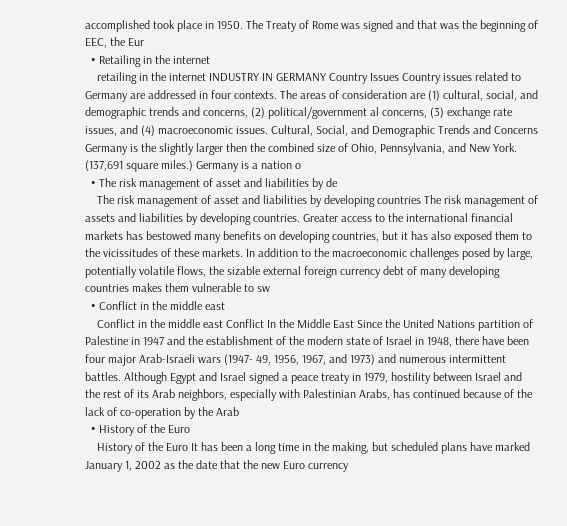accomplished took place in 1950. The Treaty of Rome was signed and that was the beginning of EEC, the Eur
  • Retailing in the internet
    retailing in the internet INDUSTRY IN GERMANY Country Issues Country issues related to Germany are addressed in four contexts. The areas of consideration are (1) cultural, social, and demographic trends and concerns, (2) political/government al concerns, (3) exchange rate issues, and (4) macroeconomic issues. Cultural, Social, and Demographic Trends and Concerns Germany is the slightly larger then the combined size of Ohio, Pennsylvania, and New York. (137,691 square miles.) Germany is a nation o
  • The risk management of asset and liabilities by de
    The risk management of asset and liabilities by developing countries The risk management of assets and liabilities by developing countries. Greater access to the international financial markets has bestowed many benefits on developing countries, but it has also exposed them to the vicissitudes of these markets. In addition to the macroeconomic challenges posed by large, potentially volatile flows, the sizable external foreign currency debt of many developing countries makes them vulnerable to sw
  • Conflict in the middle east
    Conflict in the middle east Conflict In the Middle East Since the United Nations partition of Palestine in 1947 and the establishment of the modern state of Israel in 1948, there have been four major Arab-Israeli wars (1947- 49, 1956, 1967, and 1973) and numerous intermittent battles. Although Egypt and Israel signed a peace treaty in 1979, hostility between Israel and the rest of its Arab neighbors, especially with Palestinian Arabs, has continued because of the lack of co-operation by the Arab
  • History of the Euro
    History of the Euro It has been a long time in the making, but scheduled plans have marked January 1, 2002 as the date that the new Euro currency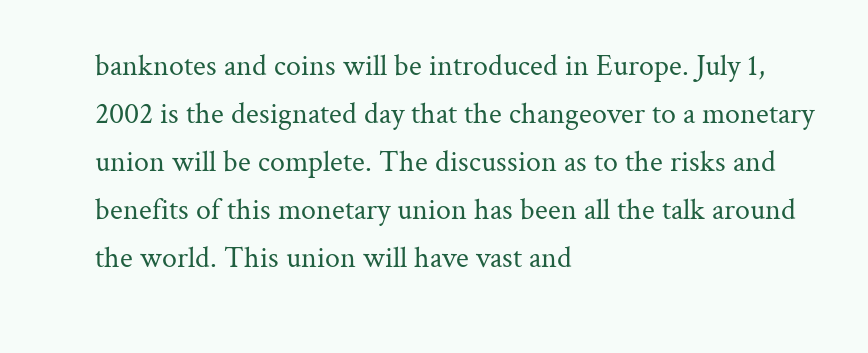banknotes and coins will be introduced in Europe. July 1, 2002 is the designated day that the changeover to a monetary union will be complete. The discussion as to the risks and benefits of this monetary union has been all the talk around the world. This union will have vast and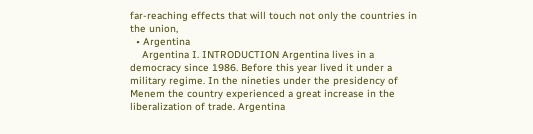far-reaching effects that will touch not only the countries in the union,
  • Argentina
    Argentina I. INTRODUCTION Argentina lives in a democracy since 1986. Before this year lived it under a military regime. In the nineties under the presidency of Menem the country experienced a great increase in the liberalization of trade. Argentina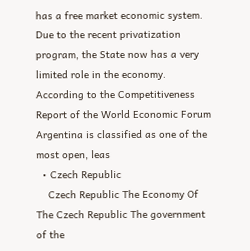has a free market economic system. Due to the recent privatization program, the State now has a very limited role in the economy. According to the Competitiveness Report of the World Economic Forum Argentina is classified as one of the most open, leas
  • Czech Republic
    Czech Republic The Economy Of The Czech Republic The government of the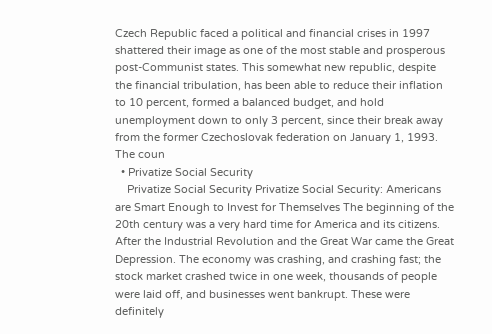Czech Republic faced a political and financial crises in 1997 shattered their image as one of the most stable and prosperous post-Communist states. This somewhat new republic, despite the financial tribulation, has been able to reduce their inflation to 10 percent, formed a balanced budget, and hold unemployment down to only 3 percent, since their break away from the former Czechoslovak federation on January 1, 1993. The coun
  • Privatize Social Security
    Privatize Social Security Privatize Social Security: Americans are Smart Enough to Invest for Themselves The beginning of the 20th century was a very hard time for America and its citizens. After the Industrial Revolution and the Great War came the Great Depression. The economy was crashing, and crashing fast; the stock market crashed twice in one week, thousands of people were laid off, and businesses went bankrupt. These were definitely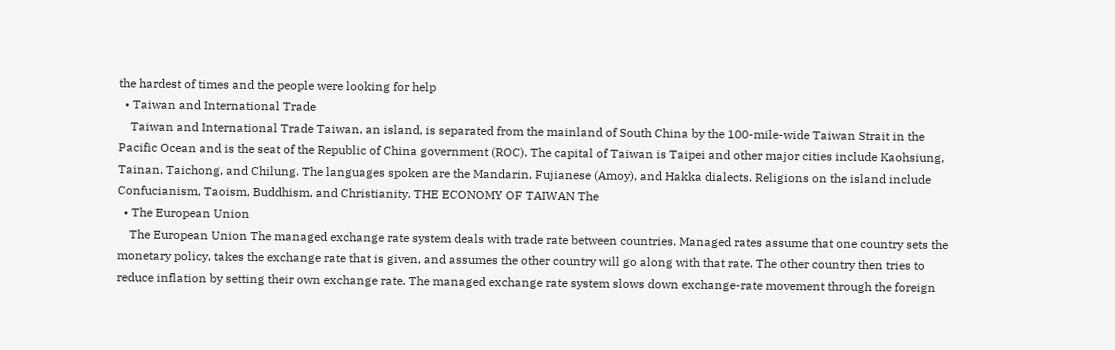the hardest of times and the people were looking for help
  • Taiwan and International Trade
    Taiwan and International Trade Taiwan, an island, is separated from the mainland of South China by the 100-mile-wide Taiwan Strait in the Pacific Ocean and is the seat of the Republic of China government (ROC). The capital of Taiwan is Taipei and other major cities include Kaohsiung, Tainan, Taichong, and Chilung. The languages spoken are the Mandarin, Fujianese (Amoy), and Hakka dialects. Religions on the island include Confucianism, Taoism, Buddhism, and Christianity. THE ECONOMY OF TAIWAN The
  • The European Union
    The European Union The managed exchange rate system deals with trade rate between countries. Managed rates assume that one country sets the monetary policy, takes the exchange rate that is given, and assumes the other country will go along with that rate. The other country then tries to reduce inflation by setting their own exchange rate. The managed exchange rate system slows down exchange-rate movement through the foreign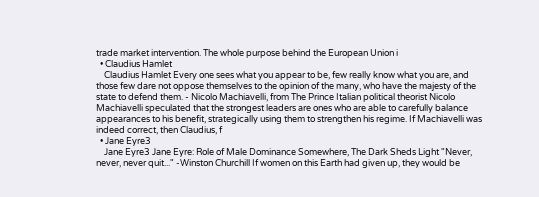trade market intervention. The whole purpose behind the European Union i
  • Claudius Hamlet
    Claudius Hamlet Every one sees what you appear to be, few really know what you are, and those few dare not oppose themselves to the opinion of the many, who have the majesty of the state to defend them. - Nicolo Machiavelli, from The Prince Italian political theorist Nicolo Machiavelli speculated that the strongest leaders are ones who are able to carefully balance appearances to his benefit, strategically using them to strengthen his regime. If Machiavelli was indeed correct, then Claudius, f
  • Jane Eyre3
    Jane Eyre3 Jane Eyre: Role of Male Dominance Somewhere, The Dark Sheds Light "Never, never, never quit..." -Winston Churchill If women on this Earth had given up, they would be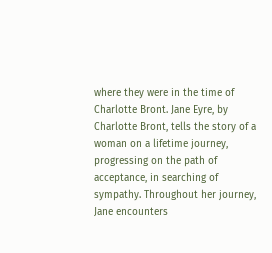where they were in the time of Charlotte Bront. Jane Eyre, by Charlotte Bront, tells the story of a woman on a lifetime journey, progressing on the path of acceptance, in searching of sympathy. Throughout her journey, Jane encounters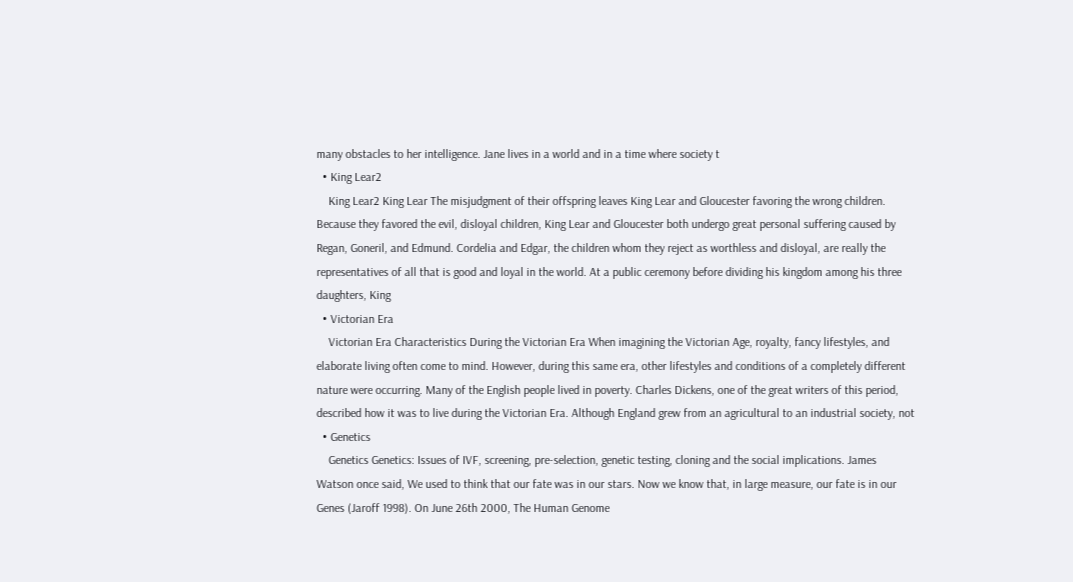many obstacles to her intelligence. Jane lives in a world and in a time where society t
  • King Lear2
    King Lear2 King Lear The misjudgment of their offspring leaves King Lear and Gloucester favoring the wrong children. Because they favored the evil, disloyal children, King Lear and Gloucester both undergo great personal suffering caused by Regan, Goneril, and Edmund. Cordelia and Edgar, the children whom they reject as worthless and disloyal, are really the representatives of all that is good and loyal in the world. At a public ceremony before dividing his kingdom among his three daughters, King
  • Victorian Era
    Victorian Era Characteristics During the Victorian Era When imagining the Victorian Age, royalty, fancy lifestyles, and elaborate living often come to mind. However, during this same era, other lifestyles and conditions of a completely different nature were occurring. Many of the English people lived in poverty. Charles Dickens, one of the great writers of this period, described how it was to live during the Victorian Era. Although England grew from an agricultural to an industrial society, not
  • Genetics
    Genetics Genetics: Issues of IVF, screening, pre-selection, genetic testing, cloning and the social implications. James Watson once said, We used to think that our fate was in our stars. Now we know that, in large measure, our fate is in our Genes (Jaroff 1998). On June 26th 2000, The Human Genome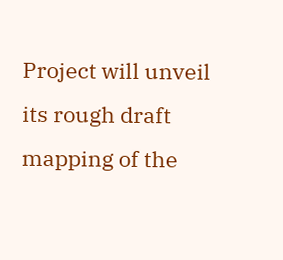Project will unveil its rough draft mapping of the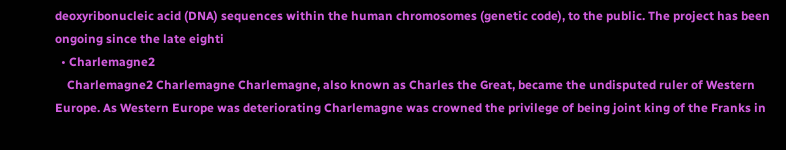deoxyribonucleic acid (DNA) sequences within the human chromosomes (genetic code), to the public. The project has been ongoing since the late eighti
  • Charlemagne2
    Charlemagne2 Charlemagne Charlemagne, also known as Charles the Great, became the undisputed ruler of Western Europe. As Western Europe was deteriorating Charlemagne was crowned the privilege of being joint king of the Franks in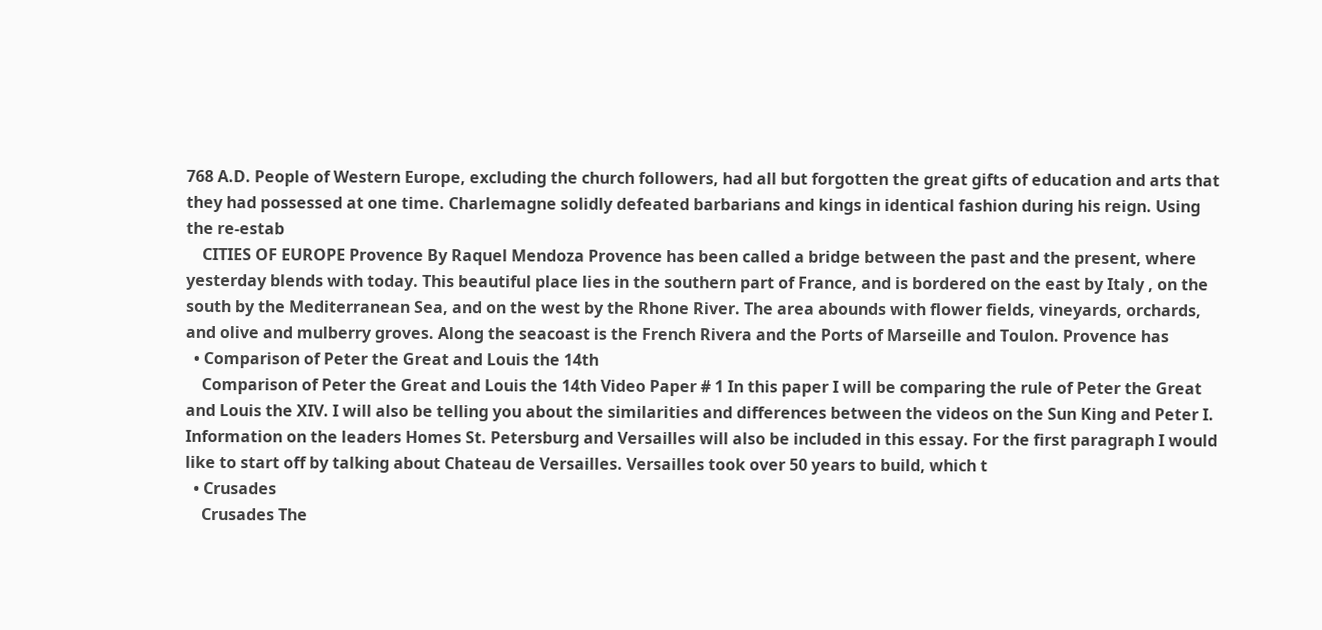768 A.D. People of Western Europe, excluding the church followers, had all but forgotten the great gifts of education and arts that they had possessed at one time. Charlemagne solidly defeated barbarians and kings in identical fashion during his reign. Using the re-estab
    CITIES OF EUROPE Provence By Raquel Mendoza Provence has been called a bridge between the past and the present, where yesterday blends with today. This beautiful place lies in the southern part of France, and is bordered on the east by Italy , on the south by the Mediterranean Sea, and on the west by the Rhone River. The area abounds with flower fields, vineyards, orchards, and olive and mulberry groves. Along the seacoast is the French Rivera and the Ports of Marseille and Toulon. Provence has
  • Comparison of Peter the Great and Louis the 14th
    Comparison of Peter the Great and Louis the 14th Video Paper # 1 In this paper I will be comparing the rule of Peter the Great and Louis the XIV. I will also be telling you about the similarities and differences between the videos on the Sun King and Peter I. Information on the leaders Homes St. Petersburg and Versailles will also be included in this essay. For the first paragraph I would like to start off by talking about Chateau de Versailles. Versailles took over 50 years to build, which t
  • Crusades
    Crusades The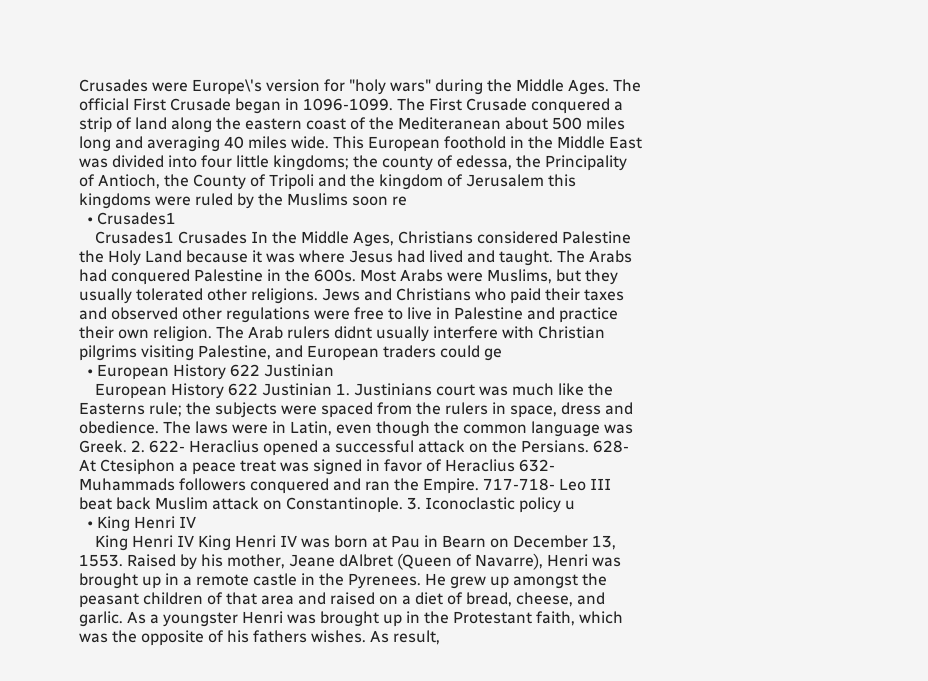Crusades were Europe\'s version for "holy wars" during the Middle Ages. The official First Crusade began in 1096-1099. The First Crusade conquered a strip of land along the eastern coast of the Mediteranean about 500 miles long and averaging 40 miles wide. This European foothold in the Middle East was divided into four little kingdoms; the county of edessa, the Principality of Antioch, the County of Tripoli and the kingdom of Jerusalem this kingdoms were ruled by the Muslims soon re
  • Crusades1
    Crusades1 Crusades In the Middle Ages, Christians considered Palestine the Holy Land because it was where Jesus had lived and taught. The Arabs had conquered Palestine in the 600s. Most Arabs were Muslims, but they usually tolerated other religions. Jews and Christians who paid their taxes and observed other regulations were free to live in Palestine and practice their own religion. The Arab rulers didnt usually interfere with Christian pilgrims visiting Palestine, and European traders could ge
  • European History 622 Justinian
    European History 622 Justinian 1. Justinians court was much like the Easterns rule; the subjects were spaced from the rulers in space, dress and obedience. The laws were in Latin, even though the common language was Greek. 2. 622- Heraclius opened a successful attack on the Persians. 628- At Ctesiphon a peace treat was signed in favor of Heraclius 632- Muhammads followers conquered and ran the Empire. 717-718- Leo III beat back Muslim attack on Constantinople. 3. Iconoclastic policy u
  • King Henri IV
    King Henri IV King Henri IV was born at Pau in Bearn on December 13, 1553. Raised by his mother, Jeane dAlbret (Queen of Navarre), Henri was brought up in a remote castle in the Pyrenees. He grew up amongst the peasant children of that area and raised on a diet of bread, cheese, and garlic. As a youngster Henri was brought up in the Protestant faith, which was the opposite of his fathers wishes. As result,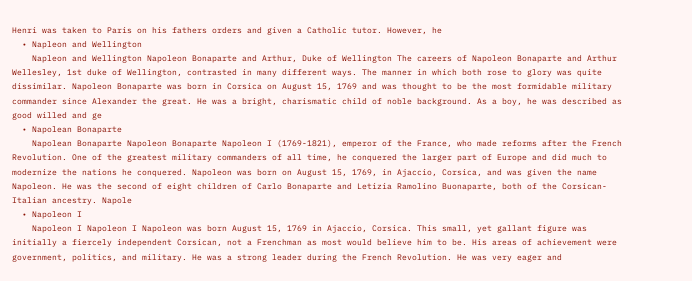Henri was taken to Paris on his fathers orders and given a Catholic tutor. However, he
  • Napleon and Wellington
    Napleon and Wellington Napoleon Bonaparte and Arthur, Duke of Wellington The careers of Napoleon Bonaparte and Arthur Wellesley, 1st duke of Wellington, contrasted in many different ways. The manner in which both rose to glory was quite dissimilar. Napoleon Bonaparte was born in Corsica on August 15, 1769 and was thought to be the most formidable military commander since Alexander the great. He was a bright, charismatic child of noble background. As a boy, he was described as good willed and ge
  • Napolean Bonaparte
    Napolean Bonaparte Napoleon Bonaparte Napoleon I (1769-1821), emperor of the France, who made reforms after the French Revolution. One of the greatest military commanders of all time, he conquered the larger part of Europe and did much to modernize the nations he conquered. Napoleon was born on August 15, 1769, in Ajaccio, Corsica, and was given the name Napoleon. He was the second of eight children of Carlo Bonaparte and Letizia Ramolino Buonaparte, both of the Corsican-Italian ancestry. Napole
  • Napoleon I
    Napoleon I Napoleon I Napoleon was born August 15, 1769 in Ajaccio, Corsica. This small, yet gallant figure was initially a fiercely independent Corsican, not a Frenchman as most would believe him to be. His areas of achievement were government, politics, and military. He was a strong leader during the French Revolution. He was very eager and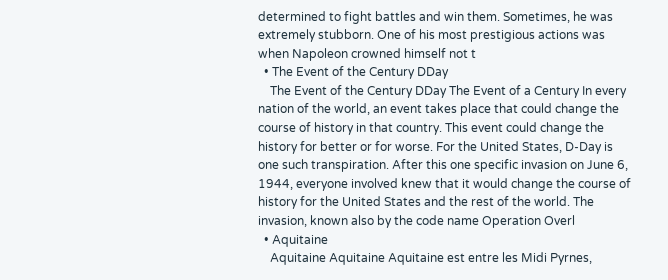determined to fight battles and win them. Sometimes, he was extremely stubborn. One of his most prestigious actions was when Napoleon crowned himself not t
  • The Event of the Century DDay
    The Event of the Century DDay The Event of a Century In every nation of the world, an event takes place that could change the course of history in that country. This event could change the history for better or for worse. For the United States, D-Day is one such transpiration. After this one specific invasion on June 6, 1944, everyone involved knew that it would change the course of history for the United States and the rest of the world. The invasion, known also by the code name Operation Overl
  • Aquitaine
    Aquitaine Aquitaine Aquitaine est entre les Midi Pyrnes,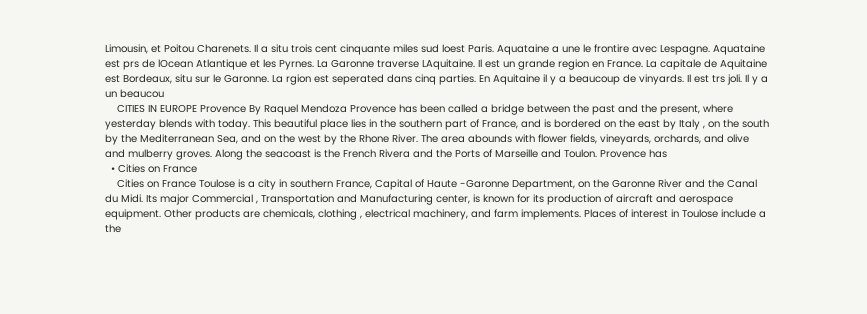Limousin, et Poitou Charenets. Il a situ trois cent cinquante miles sud loest Paris. Aquataine a une le frontire avec Lespagne. Aquataine est prs de lOcean Atlantique et les Pyrnes. La Garonne traverse LAquitaine. Il est un grande region en France. La capitale de Aquitaine est Bordeaux, situ sur le Garonne. La rgion est seperated dans cinq parties. En Aquitaine il y a beaucoup de vinyards. Il est trs joli. Il y a un beaucou
    CITIES IN EUROPE Provence By Raquel Mendoza Provence has been called a bridge between the past and the present, where yesterday blends with today. This beautiful place lies in the southern part of France, and is bordered on the east by Italy , on the south by the Mediterranean Sea, and on the west by the Rhone River. The area abounds with flower fields, vineyards, orchards, and olive and mulberry groves. Along the seacoast is the French Rivera and the Ports of Marseille and Toulon. Provence has
  • Cities on France
    Cities on France Toulose is a city in southern France, Capital of Haute -Garonne Department, on the Garonne River and the Canal du Midi. Its major Commercial , Transportation and Manufacturing center, is known for its production of aircraft and aerospace equipment. Other products are chemicals, clothing , electrical machinery, and farm implements. Places of interest in Toulose include a the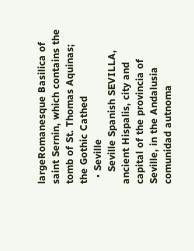largeRomanesque Basilica of saint Sernin, which contains the tomb of St. Thomas Aquinas; the Gothic Cathed
  • Seville
    Seville Spanish SEVILLA, ancient Hispalis, city and capital of the provincia of Seville, in the Andalusia comunidad autnoma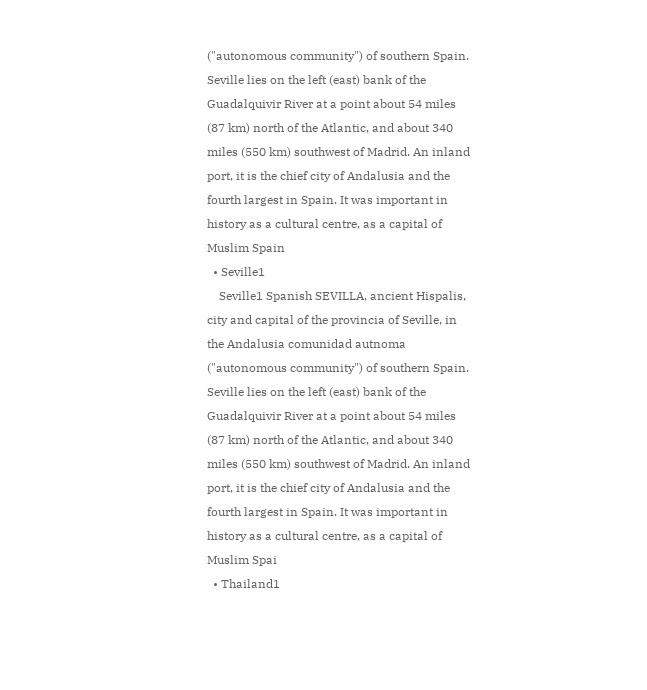("autonomous community") of southern Spain. Seville lies on the left (east) bank of the Guadalquivir River at a point about 54 miles (87 km) north of the Atlantic, and about 340 miles (550 km) southwest of Madrid. An inland port, it is the chief city of Andalusia and the fourth largest in Spain. It was important in history as a cultural centre, as a capital of Muslim Spain
  • Seville1
    Seville1 Spanish SEVILLA, ancient Hispalis, city and capital of the provincia of Seville, in the Andalusia comunidad autnoma ("autonomous community") of southern Spain. Seville lies on the left (east) bank of the Guadalquivir River at a point about 54 miles (87 km) north of the Atlantic, and about 340 miles (550 km) southwest of Madrid. An inland port, it is the chief city of Andalusia and the fourth largest in Spain. It was important in history as a cultural centre, as a capital of Muslim Spai
  • Thailand1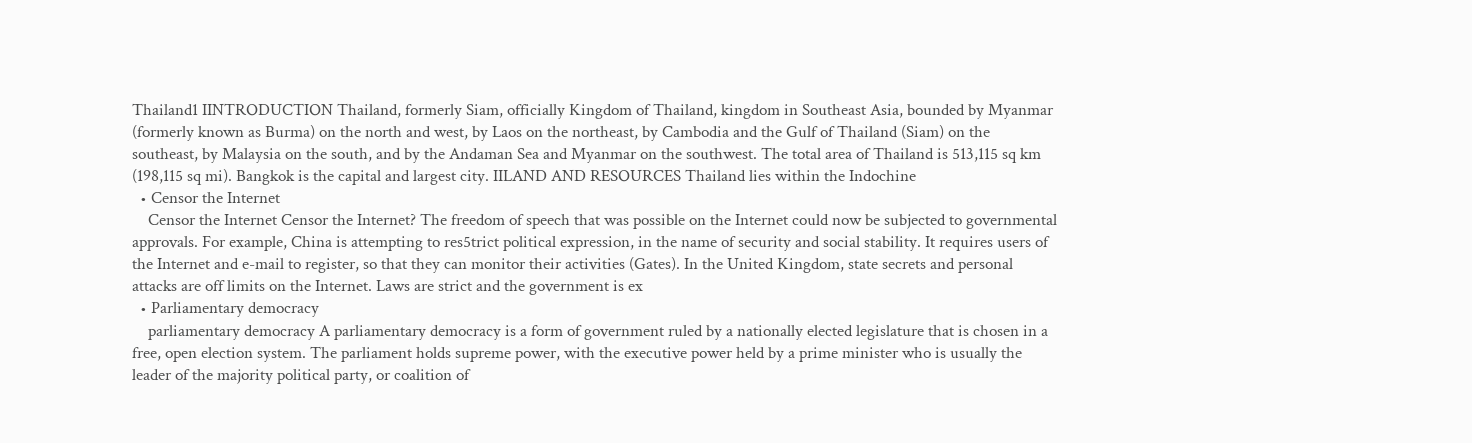Thailand1 IINTRODUCTION Thailand, formerly Siam, officially Kingdom of Thailand, kingdom in Southeast Asia, bounded by Myanmar (formerly known as Burma) on the north and west, by Laos on the northeast, by Cambodia and the Gulf of Thailand (Siam) on the southeast, by Malaysia on the south, and by the Andaman Sea and Myanmar on the southwest. The total area of Thailand is 513,115 sq km (198,115 sq mi). Bangkok is the capital and largest city. IILAND AND RESOURCES Thailand lies within the Indochine
  • Censor the Internet
    Censor the Internet Censor the Internet? The freedom of speech that was possible on the Internet could now be subjected to governmental approvals. For example, China is attempting to res5trict political expression, in the name of security and social stability. It requires users of the Internet and e-mail to register, so that they can monitor their activities (Gates). In the United Kingdom, state secrets and personal attacks are off limits on the Internet. Laws are strict and the government is ex
  • Parliamentary democracy
    parliamentary democracy A parliamentary democracy is a form of government ruled by a nationally elected legislature that is chosen in a free, open election system. The parliament holds supreme power, with the executive power held by a prime minister who is usually the leader of the majority political party, or coalition of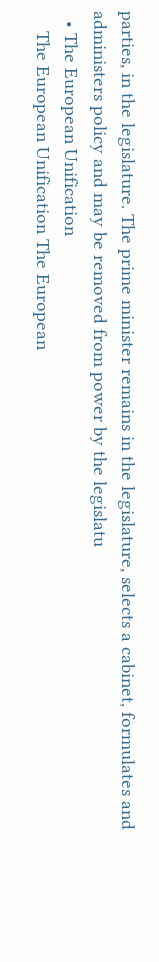parties, in the legislature. The prime minister remains in the legislature, selects a cabinet, formulates and administers policy and may be removed from power by the legislatu
  • The European Unification
    The European Unification The European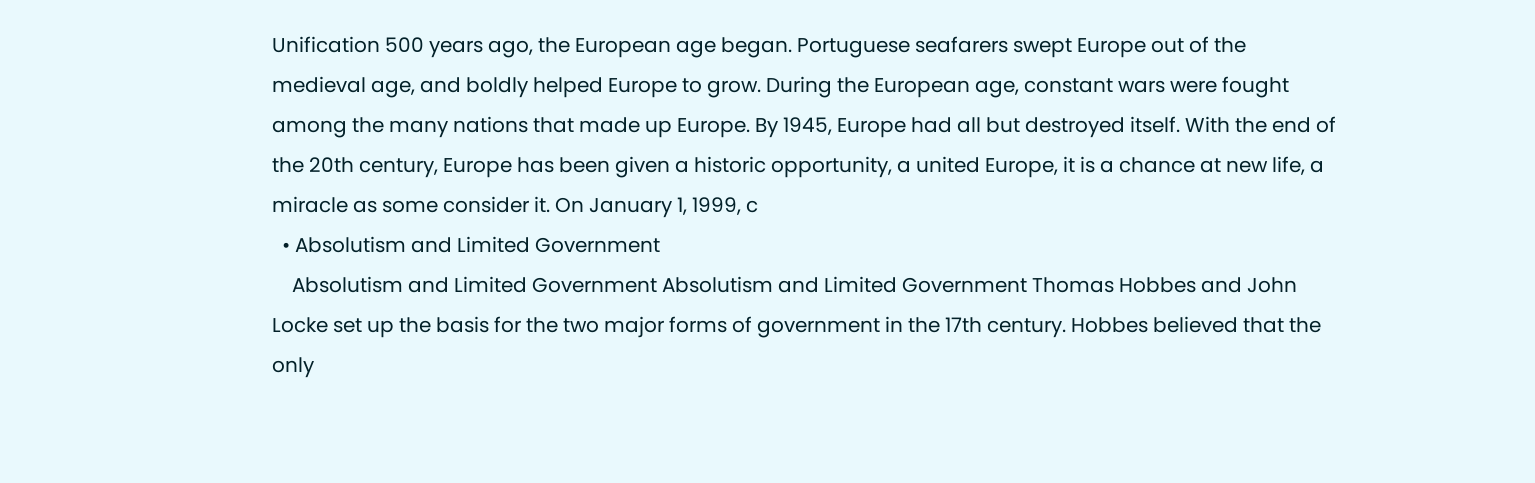Unification 500 years ago, the European age began. Portuguese seafarers swept Europe out of the medieval age, and boldly helped Europe to grow. During the European age, constant wars were fought among the many nations that made up Europe. By 1945, Europe had all but destroyed itself. With the end of the 20th century, Europe has been given a historic opportunity, a united Europe, it is a chance at new life, a miracle as some consider it. On January 1, 1999, c
  • Absolutism and Limited Government
    Absolutism and Limited Government Absolutism and Limited Government Thomas Hobbes and John Locke set up the basis for the two major forms of government in the 17th century. Hobbes believed that the only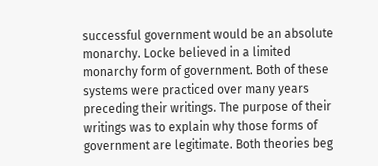successful government would be an absolute monarchy. Locke believed in a limited monarchy form of government. Both of these systems were practiced over many years preceding their writings. The purpose of their writings was to explain why those forms of government are legitimate. Both theories beg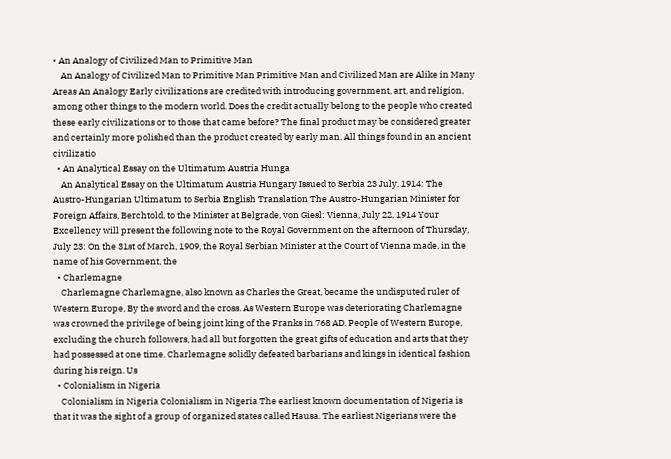• An Analogy of Civilized Man to Primitive Man
    An Analogy of Civilized Man to Primitive Man Primitive Man and Civilized Man are Alike in Many Areas An Analogy Early civilizations are credited with introducing government, art, and religion, among other things to the modern world. Does the credit actually belong to the people who created these early civilizations or to those that came before? The final product may be considered greater and certainly more polished than the product created by early man. All things found in an ancient civilizatio
  • An Analytical Essay on the Ultimatum Austria Hunga
    An Analytical Essay on the Ultimatum Austria Hungary Issued to Serbia 23 July, 1914: The Austro-Hungarian Ultimatum to Serbia English Translation The Austro-Hungarian Minister for Foreign Affairs, Berchtold, to the Minister at Belgrade, von Giesl: Vienna, July 22, 1914 Your Excellency will present the following note to the Royal Government on the afternoon of Thursday, July 23: On the 31st of March, 1909, the Royal Serbian Minister at the Court of Vienna made, in the name of his Government, the
  • Charlemagne
    Charlemagne Charlemagne, also known as Charles the Great, became the undisputed ruler of Western Europe, By the sword and the cross. As Western Europe was deteriorating Charlemagne was crowned the privilege of being joint king of the Franks in 768 AD. People of Western Europe, excluding the church followers, had all but forgotten the great gifts of education and arts that they had possessed at one time. Charlemagne solidly defeated barbarians and kings in identical fashion during his reign. Us
  • Colonialism in Nigeria
    Colonialism in Nigeria Colonialism in Nigeria The earliest known documentation of Nigeria is that it was the sight of a group of organized states called Hausa. The earliest Nigerians were the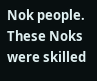Nok people. These Noks were skilled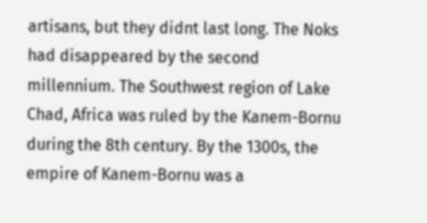artisans, but they didnt last long. The Noks had disappeared by the second millennium. The Southwest region of Lake Chad, Africa was ruled by the Kanem-Bornu during the 8th century. By the 1300s, the empire of Kanem-Bornu was a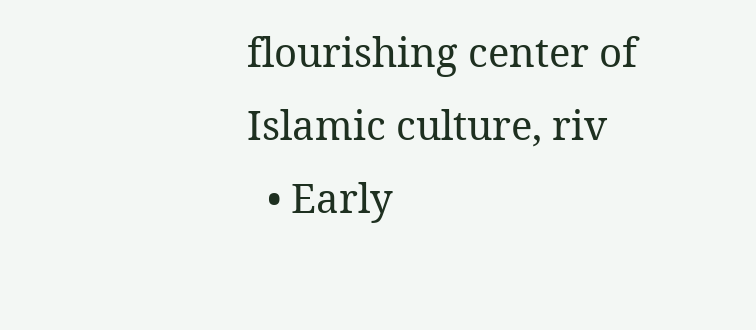flourishing center of Islamic culture, riv
  • Early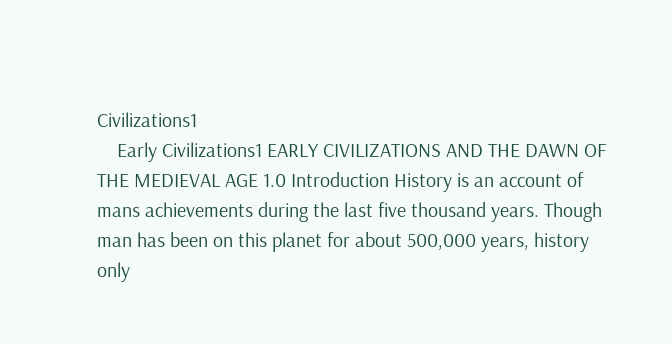Civilizations1
    Early Civilizations1 EARLY CIVILIZATIONS AND THE DAWN OF THE MEDIEVAL AGE 1.0 Introduction History is an account of mans achievements during the last five thousand years. Though man has been on this planet for about 500,000 years, history only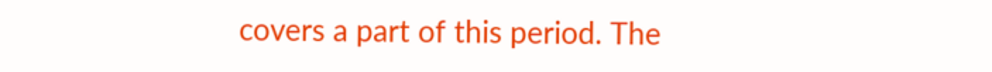covers a part of this period. The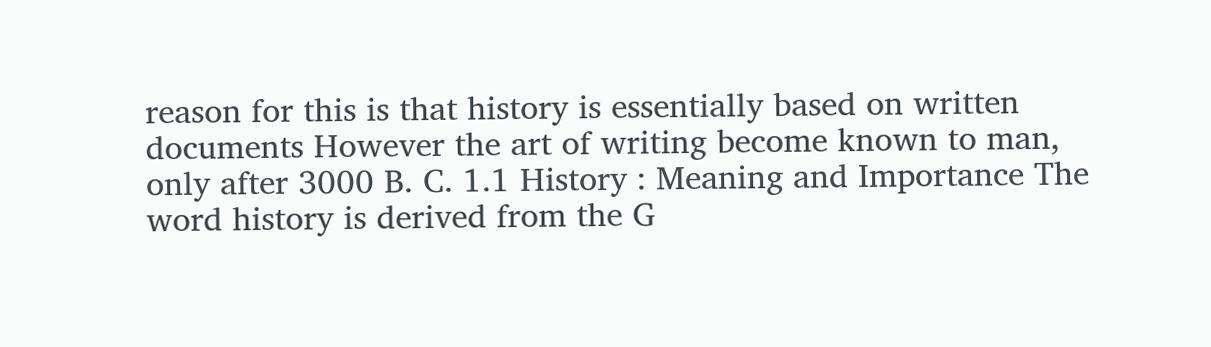reason for this is that history is essentially based on written documents However the art of writing become known to man, only after 3000 B. C. 1.1 History : Meaning and Importance The word history is derived from the G